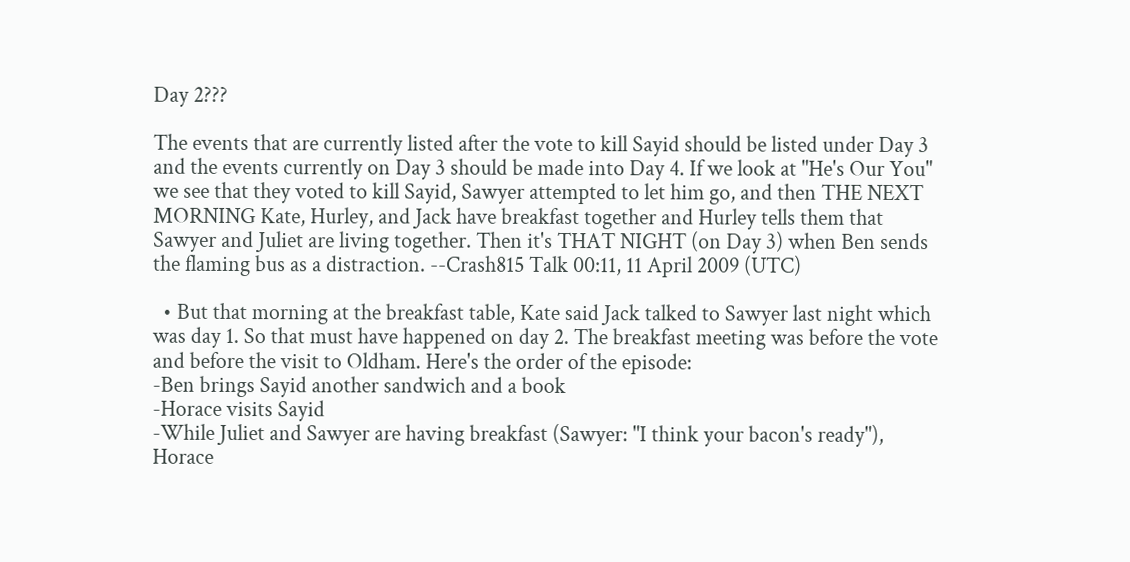Day 2???

The events that are currently listed after the vote to kill Sayid should be listed under Day 3 and the events currently on Day 3 should be made into Day 4. If we look at "He's Our You" we see that they voted to kill Sayid, Sawyer attempted to let him go, and then THE NEXT MORNING Kate, Hurley, and Jack have breakfast together and Hurley tells them that Sawyer and Juliet are living together. Then it's THAT NIGHT (on Day 3) when Ben sends the flaming bus as a distraction. --Crash815 Talk 00:11, 11 April 2009 (UTC)

  • But that morning at the breakfast table, Kate said Jack talked to Sawyer last night which was day 1. So that must have happened on day 2. The breakfast meeting was before the vote and before the visit to Oldham. Here's the order of the episode:
-Ben brings Sayid another sandwich and a book
-Horace visits Sayid
-While Juliet and Sawyer are having breakfast (Sawyer: "I think your bacon's ready"), Horace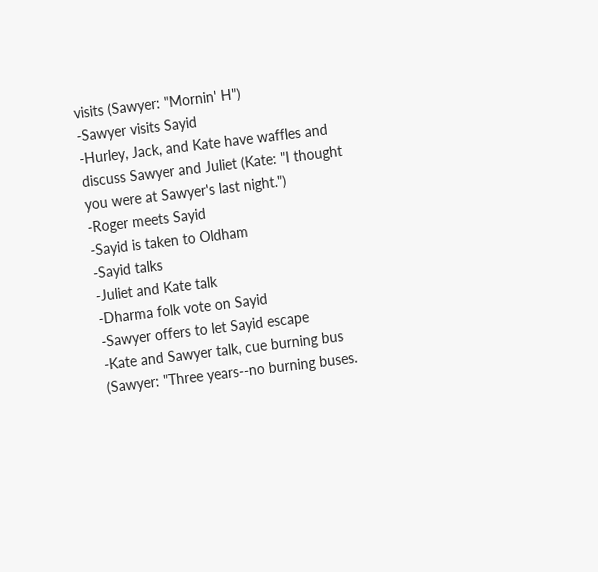visits (Sawyer: "Mornin' H")
-Sawyer visits Sayid
-Hurley, Jack, and Kate have waffles and discuss Sawyer and Juliet (Kate: "I thought you were at Sawyer's last night.")
-Roger meets Sayid
-Sayid is taken to Oldham
-Sayid talks
-Juliet and Kate talk
-Dharma folk vote on Sayid
-Sawyer offers to let Sayid escape
-Kate and Sawyer talk, cue burning bus (Sawyer: "Three years--no burning buses.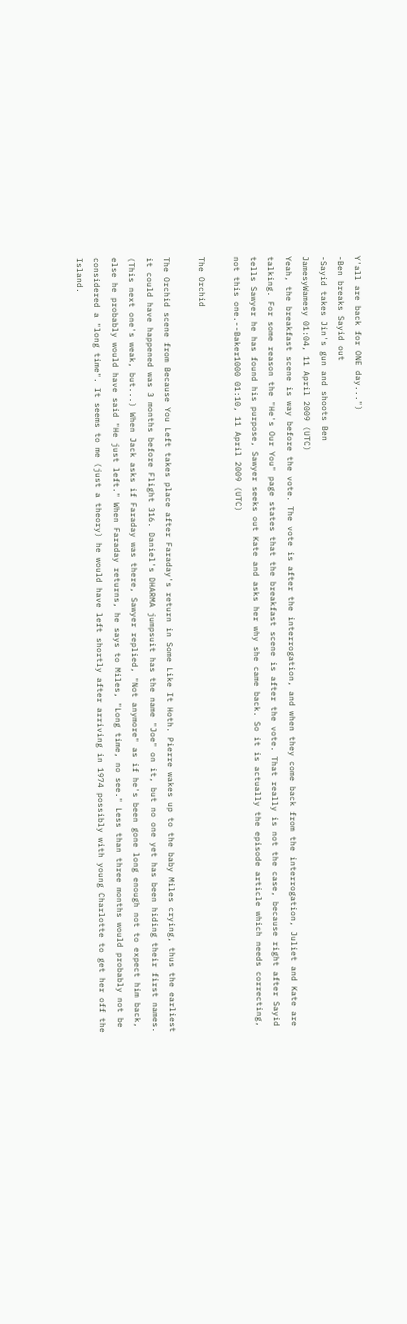Y'all are back for ONE day...")
-Ben breaks Sayid out
-Sayid takes Jin's gun and shoots Ben
JamesyWamesy 01:04, 11 April 2009 (UTC)
Yeah, the breakfast scene is way before the vote. The vote is after the interrogation, and when they come back from the interrogation, Juliet and Kate are talking. For some reason the "He's Our You" page states that the breakfast scene is after the vote. That really is not the case, because right after Sayid tells Sawyer he has found his purpose, Sawyer seeks out Kate and asks her why she came back. So it is actually the episode article which needs correcting, not this one.--Baker1000 01:10, 11 April 2009 (UTC)

The Orchid

The Orchid scene from Because You Left takes place after Faraday's return in Some Like It Hoth. Pierre wakes up to the baby Miles crying, thus the earliest it could have happened was 3 months before Flight 316. Daniel's DHARMA jumpsuit has the name "Joe" on it, but no one yet has been hiding their first names. (This next one's weak, but...) When Jack asks if Faraday was there, Sawyer replied, "Not anymore" as if he's been gone long enough not to expect him back, else he probably would have said "He just left." When Faraday returns, he says to Miles, "Long time, no see." Less than three months would probably not be considered a "long time". It seems to me (just a theory) he would have left shortly after arriving in 1974 possibly with young Charlotte to get her off the Island.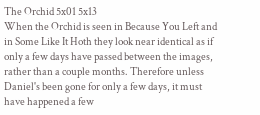The Orchid 5x01 5x13
When the Orchid is seen in Because You Left and in Some Like It Hoth they look near identical as if only a few days have passed between the images, rather than a couple months. Therefore unless Daniel's been gone for only a few days, it must have happened a few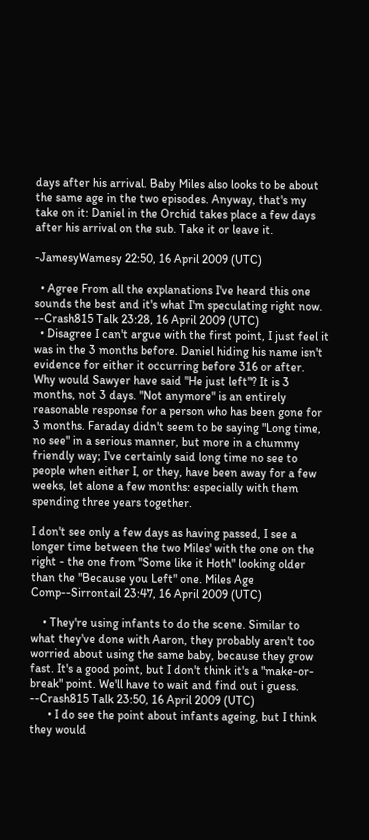days after his arrival. Baby Miles also looks to be about the same age in the two episodes. Anyway, that's my take on it: Daniel in the Orchid takes place a few days after his arrival on the sub. Take it or leave it.

-JamesyWamesy 22:50, 16 April 2009 (UTC)

  • Agree From all the explanations I've heard this one sounds the best and it's what I'm speculating right now. --Crash815 Talk 23:28, 16 April 2009 (UTC)
  • Disagree I can't argue with the first point, I just feel it was in the 3 months before. Daniel hiding his name isn't evidence for either it occurring before 316 or after. Why would Sawyer have said "He just left"? It is 3 months, not 3 days. "Not anymore" is an entirely reasonable response for a person who has been gone for 3 months. Faraday didn't seem to be saying "Long time, no see" in a serious manner, but more in a chummy friendly way; I've certainly said long time no see to people when either I, or they, have been away for a few weeks, let alone a few months: especially with them spending three years together.

I don't see only a few days as having passed, I see a longer time between the two Miles' with the one on the right - the one from "Some like it Hoth" looking older than the "Because you Left" one. Miles Age Comp--Sirrontail 23:47, 16 April 2009 (UTC)

    • They're using infants to do the scene. Similar to what they've done with Aaron, they probably aren't too worried about using the same baby, because they grow fast. It's a good point, but I don't think it's a "make-or-break" point. We'll have to wait and find out i guess. --Crash815 Talk 23:50, 16 April 2009 (UTC)
      • I do see the point about infants ageing, but I think they would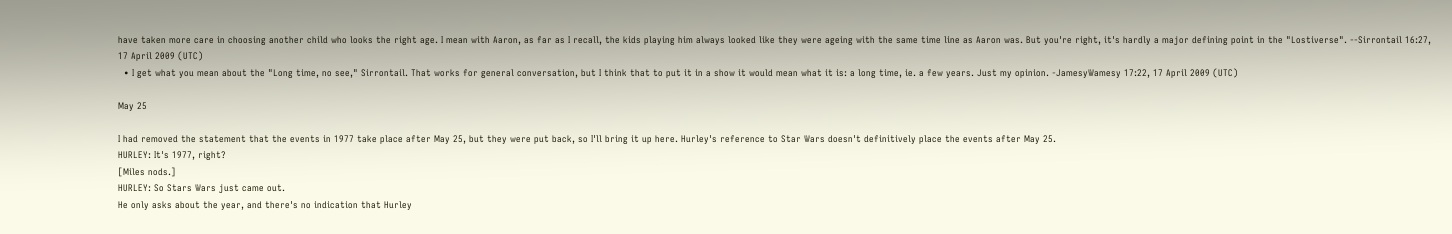have taken more care in choosing another child who looks the right age. I mean with Aaron, as far as I recall, the kids playing him always looked like they were ageing with the same time line as Aaron was. But you're right, it's hardly a major defining point in the "Lostiverse". --Sirrontail 16:27, 17 April 2009 (UTC)
  • I get what you mean about the "Long time, no see," Sirrontail. That works for general conversation, but I think that to put it in a show it would mean what it is: a long time, ie. a few years. Just my opinion. -JamesyWamesy 17:22, 17 April 2009 (UTC)

May 25

I had removed the statement that the events in 1977 take place after May 25, but they were put back, so I'll bring it up here. Hurley's reference to Star Wars doesn't definitively place the events after May 25.
HURLEY: It's 1977, right?
[Miles nods.]
HURLEY: So Stars Wars just came out.
He only asks about the year, and there's no indication that Hurley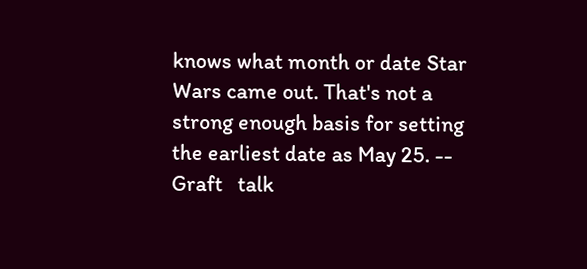knows what month or date Star Wars came out. That's not a strong enough basis for setting the earliest date as May 25. -- Graft   talk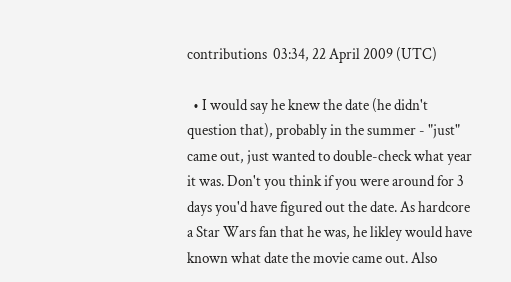contributions  03:34, 22 April 2009 (UTC)

  • I would say he knew the date (he didn't question that), probably in the summer - "just" came out, just wanted to double-check what year it was. Don't you think if you were around for 3 days you'd have figured out the date. As hardcore a Star Wars fan that he was, he likley would have known what date the movie came out. Also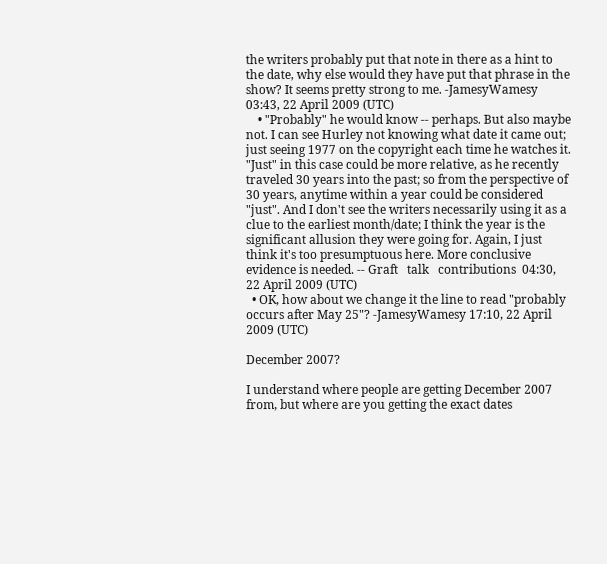the writers probably put that note in there as a hint to the date, why else would they have put that phrase in the show? It seems pretty strong to me. -JamesyWamesy 03:43, 22 April 2009 (UTC)
    • "Probably" he would know -- perhaps. But also maybe not. I can see Hurley not knowing what date it came out; just seeing 1977 on the copyright each time he watches it. "Just" in this case could be more relative, as he recently traveled 30 years into the past; so from the perspective of 30 years, anytime within a year could be considered "just". And I don't see the writers necessarily using it as a clue to the earliest month/date; I think the year is the significant allusion they were going for. Again, I just think it's too presumptuous here. More conclusive evidence is needed. -- Graft   talk   contributions  04:30, 22 April 2009 (UTC)
  • OK, how about we change it the line to read "probably occurs after May 25"? -JamesyWamesy 17:10, 22 April 2009 (UTC)

December 2007?

I understand where people are getting December 2007 from, but where are you getting the exact dates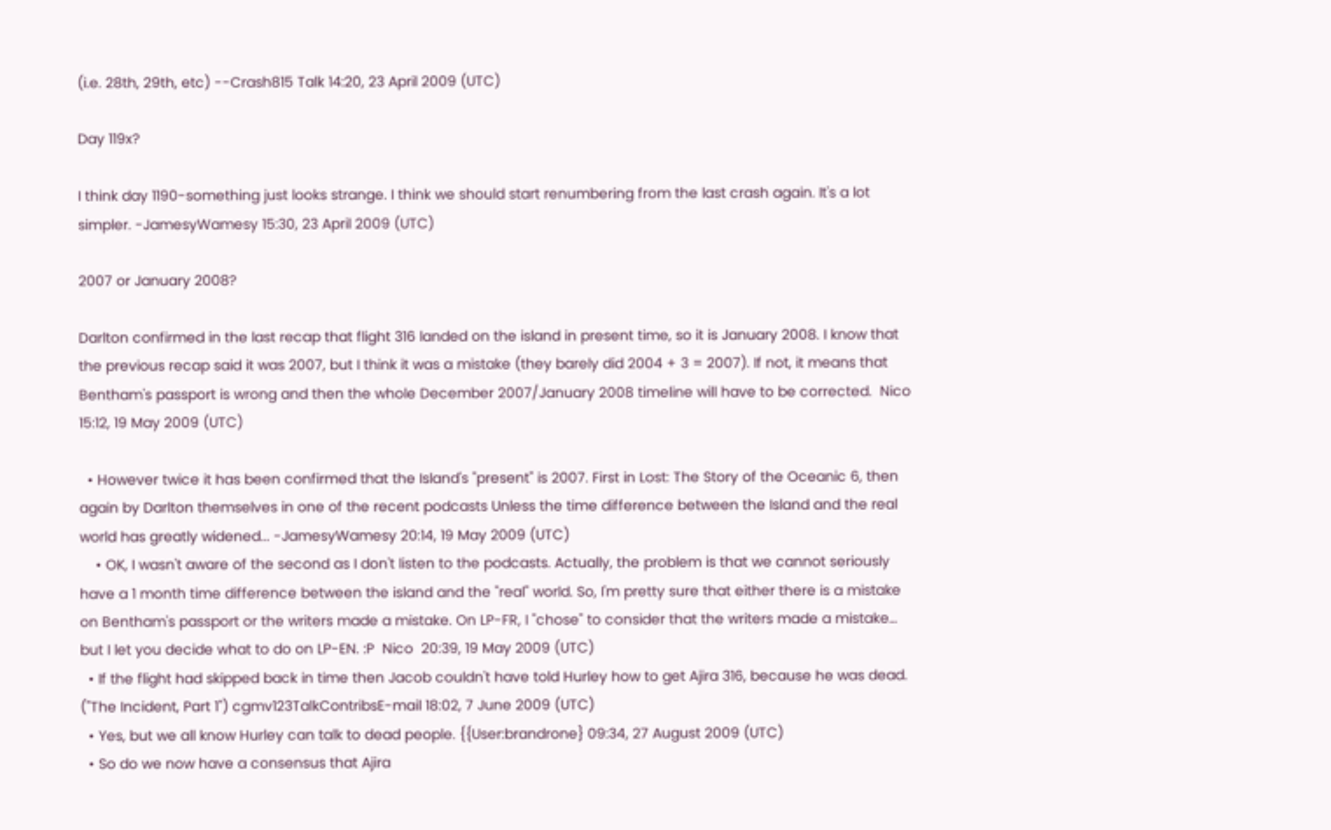(i.e. 28th, 29th, etc) --Crash815 Talk 14:20, 23 April 2009 (UTC)

Day 119x?

I think day 1190-something just looks strange. I think we should start renumbering from the last crash again. It's a lot simpler. -JamesyWamesy 15:30, 23 April 2009 (UTC)

2007 or January 2008?

Darlton confirmed in the last recap that flight 316 landed on the island in present time, so it is January 2008. I know that the previous recap said it was 2007, but I think it was a mistake (they barely did 2004 + 3 = 2007). If not, it means that Bentham's passport is wrong and then the whole December 2007/January 2008 timeline will have to be corrected.  Nico  15:12, 19 May 2009 (UTC)

  • However twice it has been confirmed that the Island's "present" is 2007. First in Lost: The Story of the Oceanic 6, then again by Darlton themselves in one of the recent podcasts Unless the time difference between the Island and the real world has greatly widened... -JamesyWamesy 20:14, 19 May 2009 (UTC)
    • OK, I wasn't aware of the second as I don't listen to the podcasts. Actually, the problem is that we cannot seriously have a 1 month time difference between the island and the "real" world. So, I'm pretty sure that either there is a mistake on Bentham's passport or the writers made a mistake. On LP-FR, I "chose" to consider that the writers made a mistake… but I let you decide what to do on LP-EN. :P  Nico  20:39, 19 May 2009 (UTC)
  • If the flight had skipped back in time then Jacob couldn't have told Hurley how to get Ajira 316, because he was dead. ("The Incident, Part 1") cgmv123TalkContribsE-mail 18:02, 7 June 2009 (UTC)
  • Yes, but we all know Hurley can talk to dead people. {{User:brandrone} 09:34, 27 August 2009 (UTC)
  • So do we now have a consensus that Ajira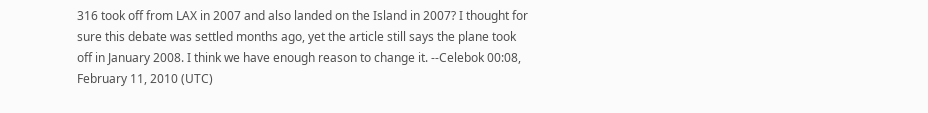316 took off from LAX in 2007 and also landed on the Island in 2007? I thought for sure this debate was settled months ago, yet the article still says the plane took off in January 2008. I think we have enough reason to change it. --Celebok 00:08, February 11, 2010 (UTC)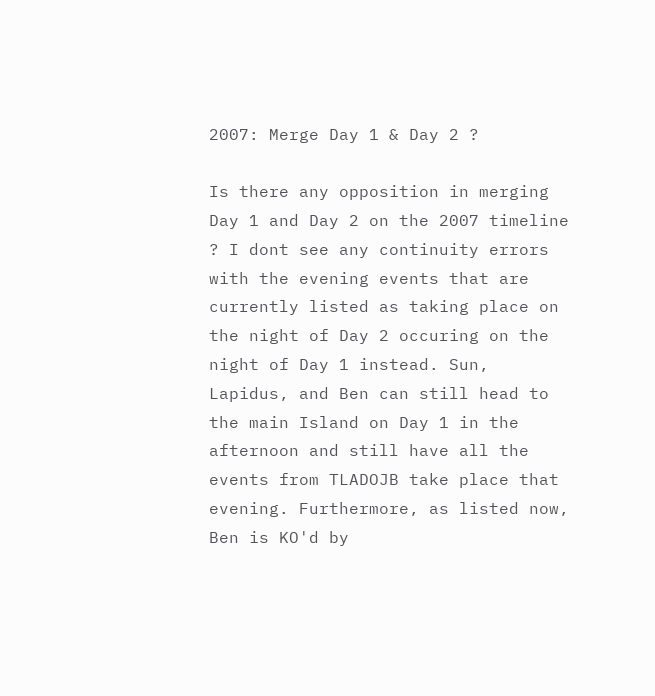2007: Merge Day 1 & Day 2 ?

Is there any opposition in merging Day 1 and Day 2 on the 2007 timeline ? I dont see any continuity errors with the evening events that are currently listed as taking place on the night of Day 2 occuring on the night of Day 1 instead. Sun, Lapidus, and Ben can still head to the main Island on Day 1 in the afternoon and still have all the events from TLADOJB take place that evening. Furthermore, as listed now, Ben is KO'd by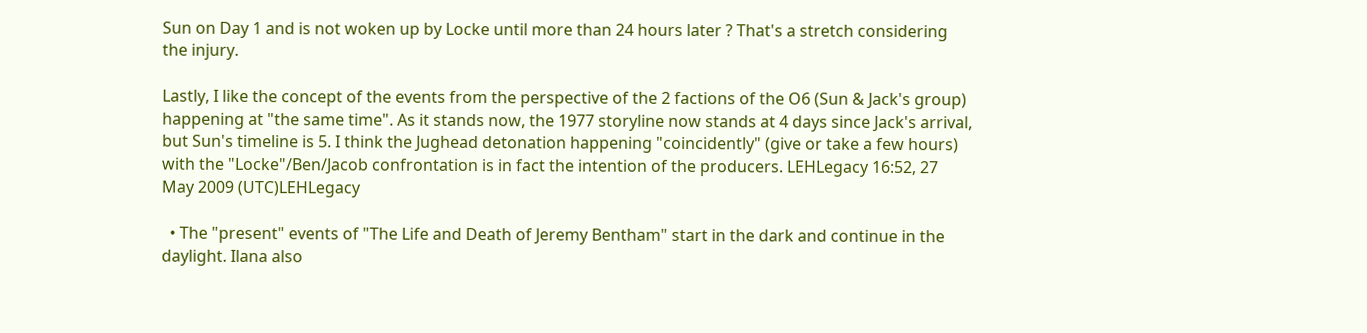Sun on Day 1 and is not woken up by Locke until more than 24 hours later ? That's a stretch considering the injury.

Lastly, I like the concept of the events from the perspective of the 2 factions of the O6 (Sun & Jack's group) happening at "the same time". As it stands now, the 1977 storyline now stands at 4 days since Jack's arrival, but Sun's timeline is 5. I think the Jughead detonation happening "coincidently" (give or take a few hours) with the "Locke"/Ben/Jacob confrontation is in fact the intention of the producers. LEHLegacy 16:52, 27 May 2009 (UTC)LEHLegacy

  • The "present" events of "The Life and Death of Jeremy Bentham" start in the dark and continue in the daylight. Ilana also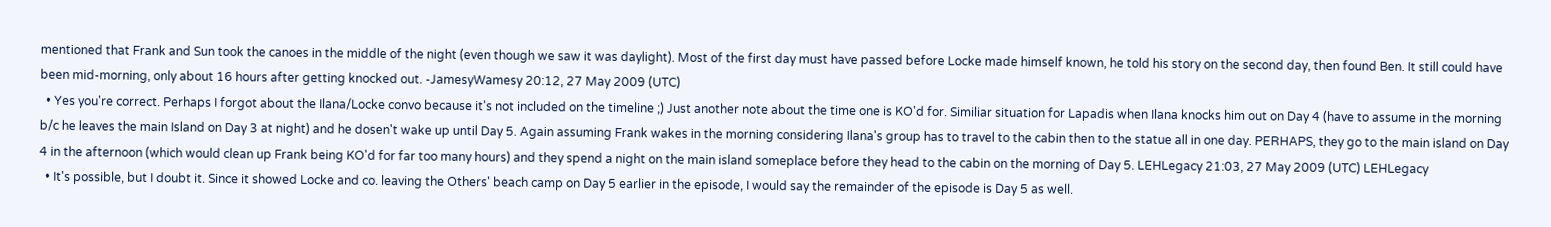mentioned that Frank and Sun took the canoes in the middle of the night (even though we saw it was daylight). Most of the first day must have passed before Locke made himself known, he told his story on the second day, then found Ben. It still could have been mid-morning, only about 16 hours after getting knocked out. -JamesyWamesy 20:12, 27 May 2009 (UTC)
  • Yes you're correct. Perhaps I forgot about the Ilana/Locke convo because it's not included on the timeline ;) Just another note about the time one is KO'd for. Similiar situation for Lapadis when Ilana knocks him out on Day 4 (have to assume in the morning b/c he leaves the main Island on Day 3 at night) and he dosen't wake up until Day 5. Again assuming Frank wakes in the morning considering Ilana's group has to travel to the cabin then to the statue all in one day. PERHAPS, they go to the main island on Day 4 in the afternoon (which would clean up Frank being KO'd for far too many hours) and they spend a night on the main island someplace before they head to the cabin on the morning of Day 5. LEHLegacy 21:03, 27 May 2009 (UTC) LEHLegacy
  • It's possible, but I doubt it. Since it showed Locke and co. leaving the Others' beach camp on Day 5 earlier in the episode, I would say the remainder of the episode is Day 5 as well.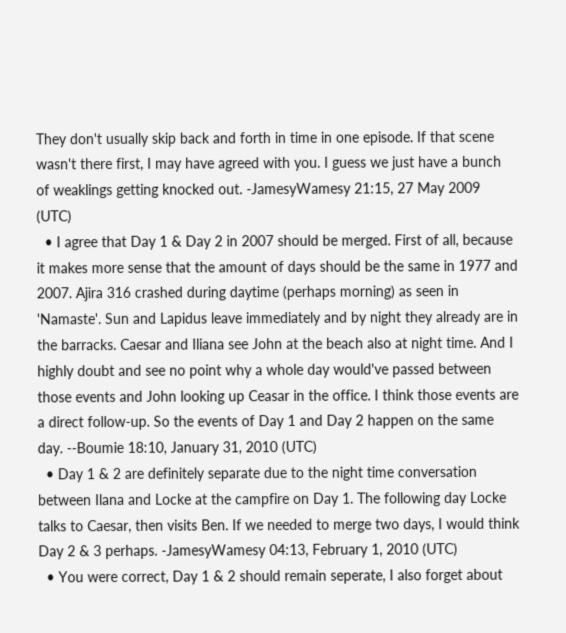They don't usually skip back and forth in time in one episode. If that scene wasn't there first, I may have agreed with you. I guess we just have a bunch of weaklings getting knocked out. -JamesyWamesy 21:15, 27 May 2009 (UTC)
  • I agree that Day 1 & Day 2 in 2007 should be merged. First of all, because it makes more sense that the amount of days should be the same in 1977 and 2007. Ajira 316 crashed during daytime (perhaps morning) as seen in 'Namaste'. Sun and Lapidus leave immediately and by night they already are in the barracks. Caesar and Iliana see John at the beach also at night time. And I highly doubt and see no point why a whole day would've passed between those events and John looking up Ceasar in the office. I think those events are a direct follow-up. So the events of Day 1 and Day 2 happen on the same day. --Boumie 18:10, January 31, 2010 (UTC)
  • Day 1 & 2 are definitely separate due to the night time conversation between Ilana and Locke at the campfire on Day 1. The following day Locke talks to Caesar, then visits Ben. If we needed to merge two days, I would think Day 2 & 3 perhaps. -JamesyWamesy 04:13, February 1, 2010 (UTC)
  • You were correct, Day 1 & 2 should remain seperate, I also forget about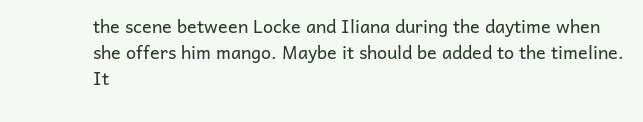the scene between Locke and Iliana during the daytime when she offers him mango. Maybe it should be added to the timeline. It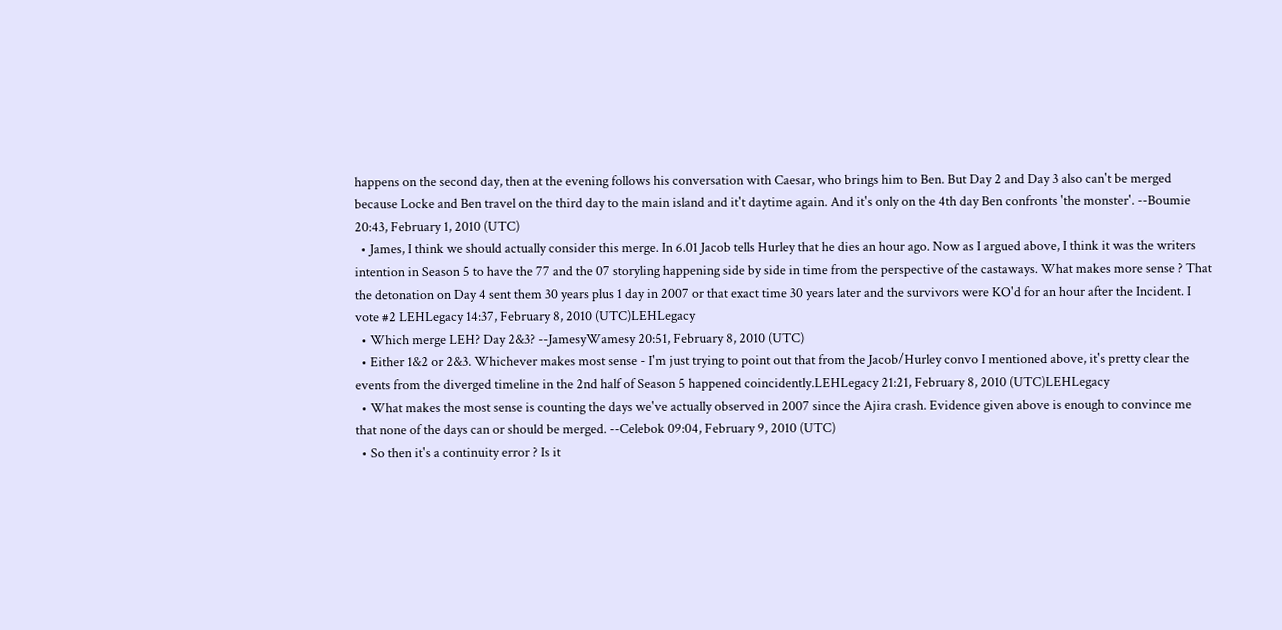happens on the second day, then at the evening follows his conversation with Caesar, who brings him to Ben. But Day 2 and Day 3 also can't be merged because Locke and Ben travel on the third day to the main island and it't daytime again. And it's only on the 4th day Ben confronts 'the monster'. --Boumie 20:43, February 1, 2010 (UTC)
  • James, I think we should actually consider this merge. In 6.01 Jacob tells Hurley that he dies an hour ago. Now as I argued above, I think it was the writers intention in Season 5 to have the 77 and the 07 storyling happening side by side in time from the perspective of the castaways. What makes more sense ? That the detonation on Day 4 sent them 30 years plus 1 day in 2007 or that exact time 30 years later and the survivors were KO'd for an hour after the Incident. I vote #2 LEHLegacy 14:37, February 8, 2010 (UTC)LEHLegacy
  • Which merge LEH? Day 2&3? --JamesyWamesy 20:51, February 8, 2010 (UTC)
  • Either 1&2 or 2&3. Whichever makes most sense - I'm just trying to point out that from the Jacob/Hurley convo I mentioned above, it's pretty clear the events from the diverged timeline in the 2nd half of Season 5 happened coincidently.LEHLegacy 21:21, February 8, 2010 (UTC)LEHLegacy
  • What makes the most sense is counting the days we've actually observed in 2007 since the Ajira crash. Evidence given above is enough to convince me that none of the days can or should be merged. --Celebok 09:04, February 9, 2010 (UTC)
  • So then it's a continuity error ? Is it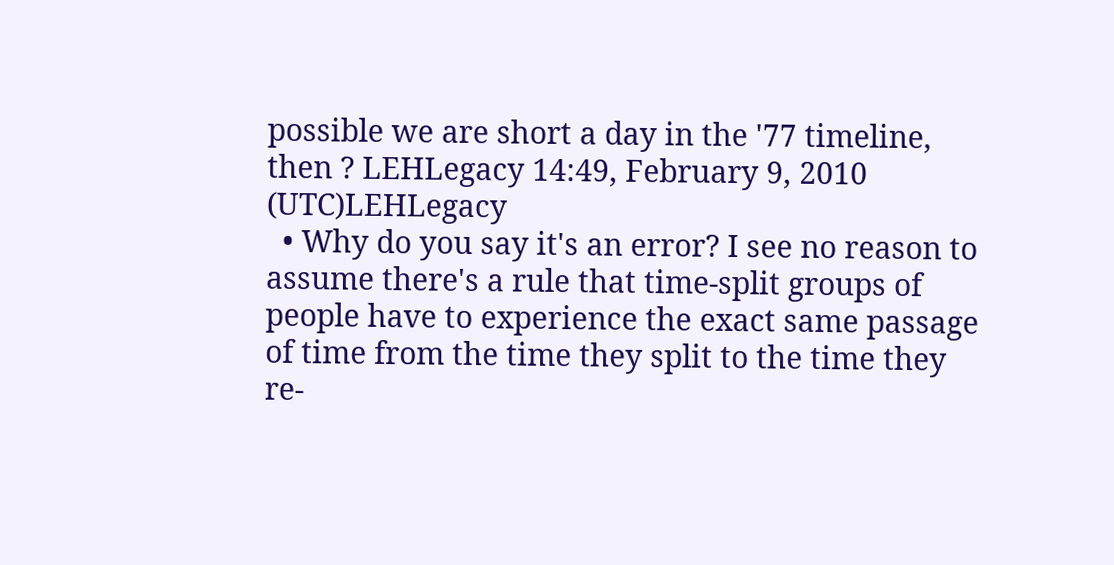possible we are short a day in the '77 timeline, then ? LEHLegacy 14:49, February 9, 2010 (UTC)LEHLegacy
  • Why do you say it's an error? I see no reason to assume there's a rule that time-split groups of people have to experience the exact same passage of time from the time they split to the time they re-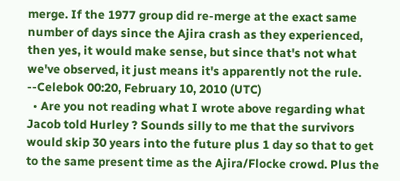merge. If the 1977 group did re-merge at the exact same number of days since the Ajira crash as they experienced, then yes, it would make sense, but since that's not what we've observed, it just means it's apparently not the rule. --Celebok 00:20, February 10, 2010 (UTC)
  • Are you not reading what I wrote above regarding what Jacob told Hurley ? Sounds silly to me that the survivors would skip 30 years into the future plus 1 day so that to get to the same present time as the Ajira/Flocke crowd. Plus the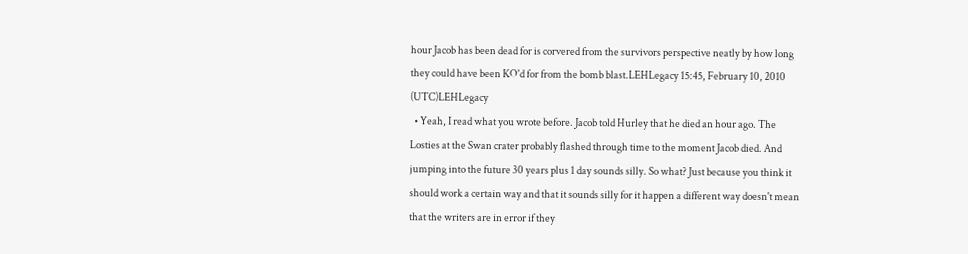hour Jacob has been dead for is corvered from the survivors perspective neatly by how long they could have been KO'd for from the bomb blast.LEHLegacy 15:45, February 10, 2010 (UTC)LEHLegacy
  • Yeah, I read what you wrote before. Jacob told Hurley that he died an hour ago. The Losties at the Swan crater probably flashed through time to the moment Jacob died. And jumping into the future 30 years plus 1 day sounds silly. So what? Just because you think it should work a certain way and that it sounds silly for it happen a different way doesn't mean that the writers are in error if they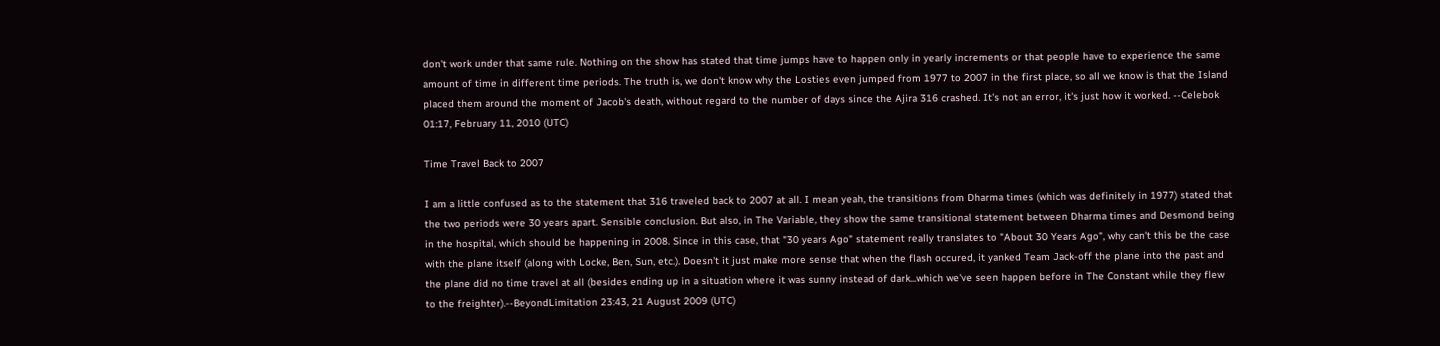don't work under that same rule. Nothing on the show has stated that time jumps have to happen only in yearly increments or that people have to experience the same amount of time in different time periods. The truth is, we don't know why the Losties even jumped from 1977 to 2007 in the first place, so all we know is that the Island placed them around the moment of Jacob's death, without regard to the number of days since the Ajira 316 crashed. It's not an error, it's just how it worked. --Celebok 01:17, February 11, 2010 (UTC)

Time Travel Back to 2007

I am a little confused as to the statement that 316 traveled back to 2007 at all. I mean yeah, the transitions from Dharma times (which was definitely in 1977) stated that the two periods were 30 years apart. Sensible conclusion. But also, in The Variable, they show the same transitional statement between Dharma times and Desmond being in the hospital, which should be happening in 2008. Since in this case, that "30 years Ago" statement really translates to "About 30 Years Ago", why can't this be the case with the plane itself (along with Locke, Ben, Sun, etc.). Doesn't it just make more sense that when the flash occured, it yanked Team Jack-off the plane into the past and the plane did no time travel at all (besides ending up in a situation where it was sunny instead of dark...which we've seen happen before in The Constant while they flew to the freighter).--BeyondLimitation 23:43, 21 August 2009 (UTC)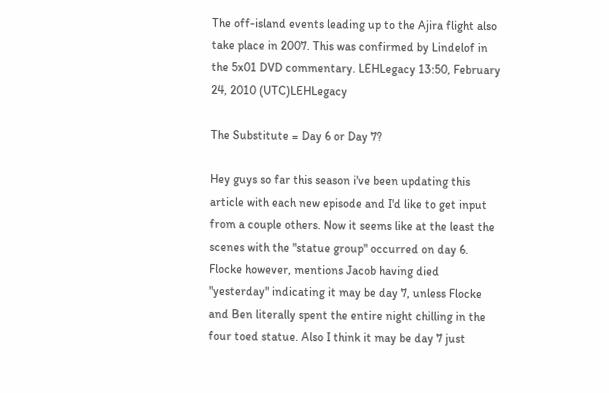The off-island events leading up to the Ajira flight also take place in 2007. This was confirmed by Lindelof in the 5x01 DVD commentary. LEHLegacy 13:50, February 24, 2010 (UTC)LEHLegacy

The Substitute = Day 6 or Day 7?

Hey guys so far this season i've been updating this article with each new episode and I'd like to get input from a couple others. Now it seems like at the least the scenes with the "statue group" occurred on day 6. Flocke however, mentions Jacob having died "yesterday" indicating it may be day 7, unless Flocke and Ben literally spent the entire night chilling in the four toed statue. Also I think it may be day 7 just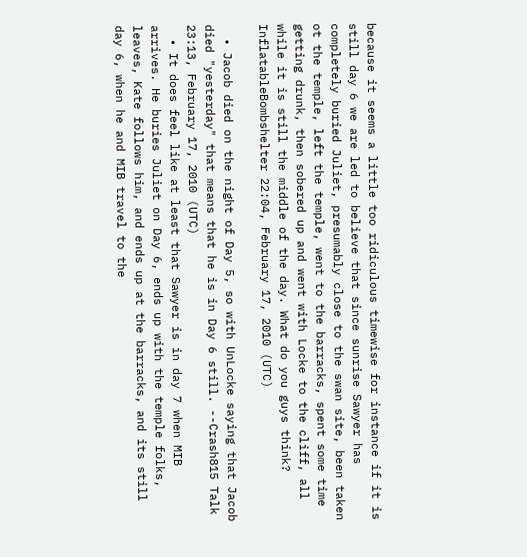because it seems a little too ridiculous timewise for instance if it is still day 6 we are led to believe that since sunrise Sawyer has completely buried Juliet, presumably close to the swan site, been taken ot the temple, left the temple, went to the barracks, spent some time getting drunk, then sobered up and went with Locke to the cliff, all while it is still the middle of the day. What do you guys think? InflatableBombshelter 22:04, February 17, 2010 (UTC)

  • Jacob died on the night of Day 5, so with UnLocke saying that Jacob died "yesterday" that means that he is in Day 6 still. --Crash815 Talk 23:13, February 17, 2010 (UTC)
  • It does feel like at least that Sawyer is in day 7 when MIB arrives. He buries Juliet on Day 6, ends up with the temple folks, leaves, Kate follows him, and ends up at the barracks, and its still day 6, when he and MIB travel to the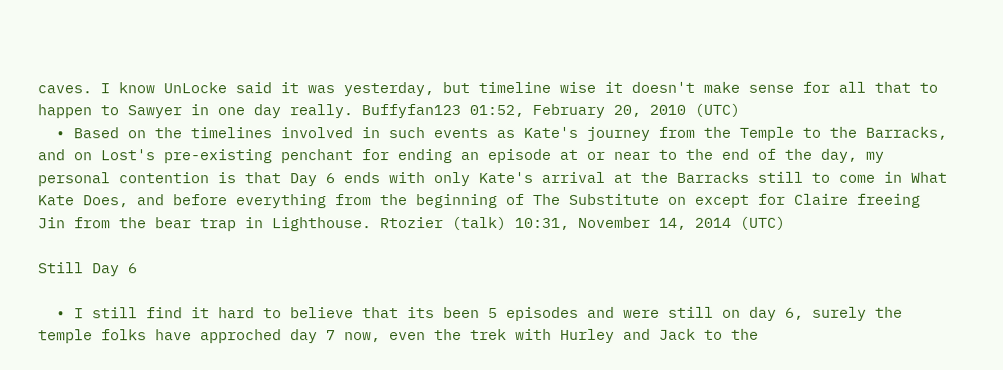caves. I know UnLocke said it was yesterday, but timeline wise it doesn't make sense for all that to happen to Sawyer in one day really. Buffyfan123 01:52, February 20, 2010 (UTC)
  • Based on the timelines involved in such events as Kate's journey from the Temple to the Barracks, and on Lost's pre-existing penchant for ending an episode at or near to the end of the day, my personal contention is that Day 6 ends with only Kate's arrival at the Barracks still to come in What Kate Does, and before everything from the beginning of The Substitute on except for Claire freeing Jin from the bear trap in Lighthouse. Rtozier (talk) 10:31, November 14, 2014 (UTC)

Still Day 6

  • I still find it hard to believe that its been 5 episodes and were still on day 6, surely the temple folks have approched day 7 now, even the trek with Hurley and Jack to the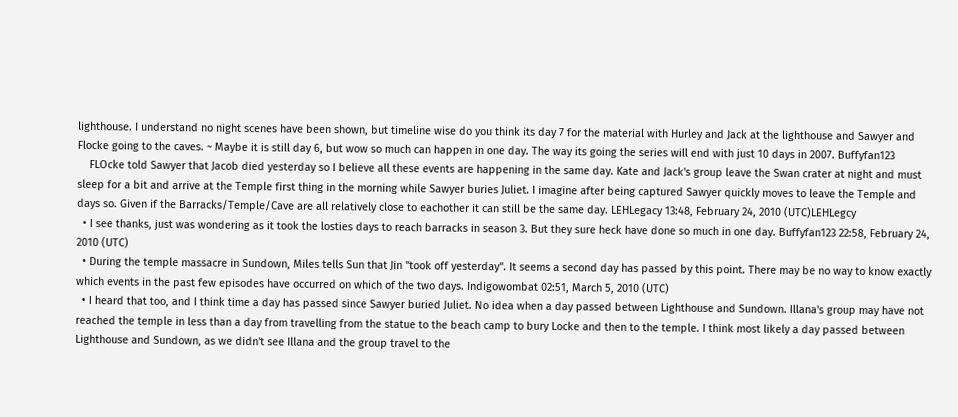lighthouse. I understand no night scenes have been shown, but timeline wise do you think its day 7 for the material with Hurley and Jack at the lighthouse and Sawyer and Flocke going to the caves. ~ Maybe it is still day 6, but wow so much can happen in one day. The way its going the series will end with just 10 days in 2007. Buffyfan123
    FLOcke told Sawyer that Jacob died yesterday so I believe all these events are happening in the same day. Kate and Jack's group leave the Swan crater at night and must sleep for a bit and arrive at the Temple first thing in the morning while Sawyer buries Juliet. I imagine after being captured Sawyer quickly moves to leave the Temple and days so. Given if the Barracks/Temple/Cave are all relatively close to eachother it can still be the same day. LEHLegacy 13:48, February 24, 2010 (UTC)LEHLegcy
  • I see thanks, just was wondering as it took the losties days to reach barracks in season 3. But they sure heck have done so much in one day. Buffyfan123 22:58, February 24, 2010 (UTC)
  • During the temple massacre in Sundown, Miles tells Sun that Jin "took off yesterday". It seems a second day has passed by this point. There may be no way to know exactly which events in the past few episodes have occurred on which of the two days. Indigowombat 02:51, March 5, 2010 (UTC)
  • I heard that too, and I think time a day has passed since Sawyer buried Juliet. No idea when a day passed between Lighthouse and Sundown. Illana's group may have not reached the temple in less than a day from travelling from the statue to the beach camp to bury Locke and then to the temple. I think most likely a day passed between Lighthouse and Sundown, as we didn't see Illana and the group travel to the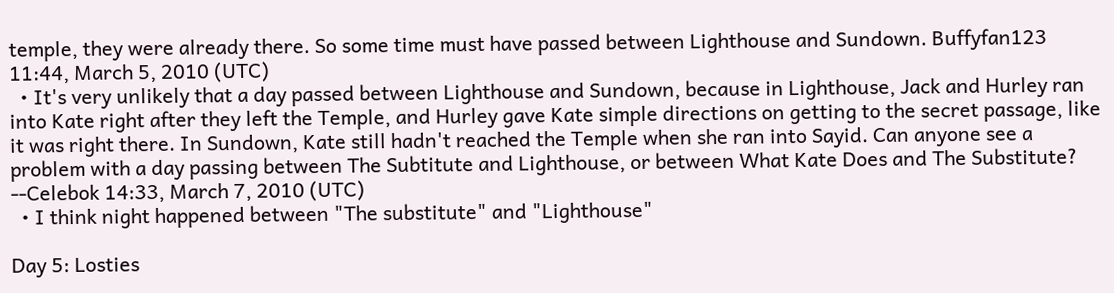temple, they were already there. So some time must have passed between Lighthouse and Sundown. Buffyfan123 11:44, March 5, 2010 (UTC)
  • It's very unlikely that a day passed between Lighthouse and Sundown, because in Lighthouse, Jack and Hurley ran into Kate right after they left the Temple, and Hurley gave Kate simple directions on getting to the secret passage, like it was right there. In Sundown, Kate still hadn't reached the Temple when she ran into Sayid. Can anyone see a problem with a day passing between The Subtitute and Lighthouse, or between What Kate Does and The Substitute? --Celebok 14:33, March 7, 2010 (UTC)
  • I think night happened between "The substitute" and "Lighthouse"

Day 5: Losties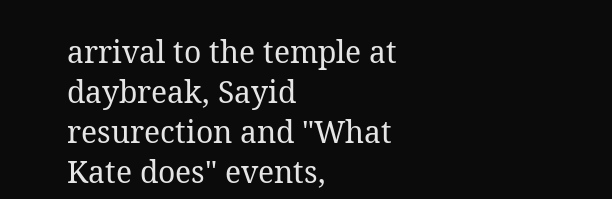arrival to the temple at daybreak, Sayid resurection and "What Kate does" events,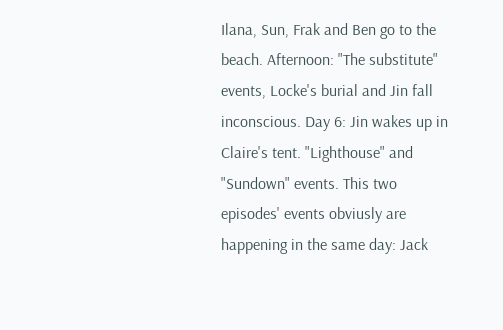Ilana, Sun, Frak and Ben go to the beach. Afternoon: "The substitute" events, Locke's burial and Jin fall inconscious. Day 6: Jin wakes up in Claire's tent. "Lighthouse" and "Sundown" events. This two episodes' events obviusly are happening in the same day: Jack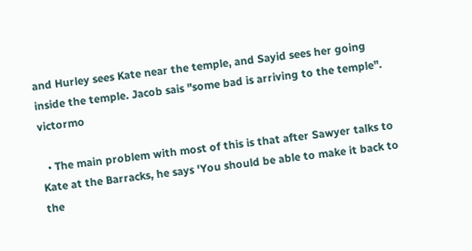and Hurley sees Kate near the temple, and Sayid sees her going inside the temple. Jacob sais "some bad is arriving to the temple". victormo

  • The main problem with most of this is that after Sawyer talks to Kate at the Barracks, he says 'You should be able to make it back to the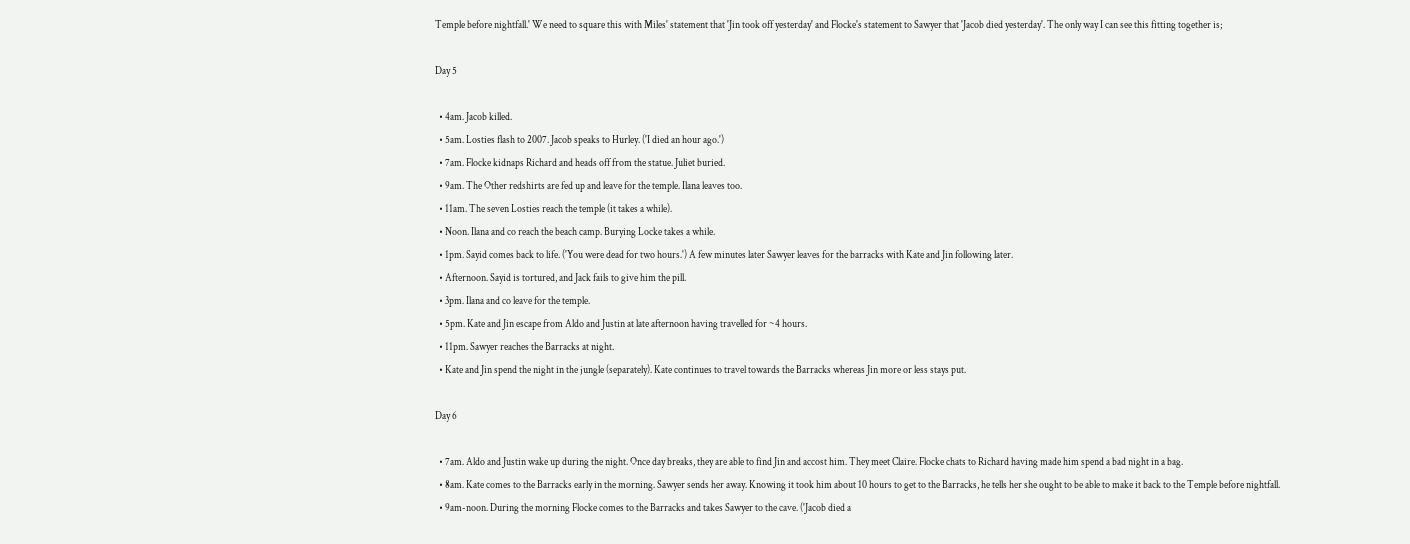Temple before nightfall.' We need to square this with Miles' statement that 'Jin took off yesterday' and Flocke's statement to Sawyer that 'Jacob died yesterday'. The only way I can see this fitting together is;

Day 5

  • 4am. Jacob killed.
  • 5am. Losties flash to 2007. Jacob speaks to Hurley. ('I died an hour ago.')
  • 7am. Flocke kidnaps Richard and heads off from the statue. Juliet buried.
  • 9am. The Other redshirts are fed up and leave for the temple. Ilana leaves too.
  • 11am. The seven Losties reach the temple (it takes a while).
  • Noon. Ilana and co reach the beach camp. Burying Locke takes a while.
  • 1pm. Sayid comes back to life. ('You were dead for two hours.') A few minutes later Sawyer leaves for the barracks with Kate and Jin following later.
  • Afternoon. Sayid is tortured, and Jack fails to give him the pill.
  • 3pm. Ilana and co leave for the temple.
  • 5pm. Kate and Jin escape from Aldo and Justin at late afternoon having travelled for ~4 hours.
  • 11pm. Sawyer reaches the Barracks at night.
  • Kate and Jin spend the night in the jungle (separately). Kate continues to travel towards the Barracks whereas Jin more or less stays put.

Day 6

  • 7am. Aldo and Justin wake up during the night. Once day breaks, they are able to find Jin and accost him. They meet Claire. Flocke chats to Richard having made him spend a bad night in a bag.
  • 8am. Kate comes to the Barracks early in the morning. Sawyer sends her away. Knowing it took him about 10 hours to get to the Barracks, he tells her she ought to be able to make it back to the Temple before nightfall.
  • 9am-noon. During the morning Flocke comes to the Barracks and takes Sawyer to the cave. ('Jacob died a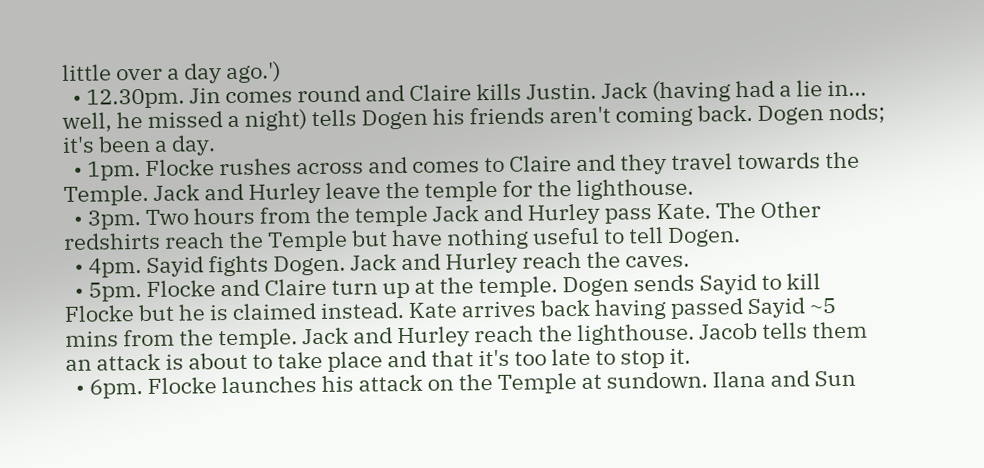little over a day ago.')
  • 12.30pm. Jin comes round and Claire kills Justin. Jack (having had a lie in... well, he missed a night) tells Dogen his friends aren't coming back. Dogen nods; it's been a day.
  • 1pm. Flocke rushes across and comes to Claire and they travel towards the Temple. Jack and Hurley leave the temple for the lighthouse.
  • 3pm. Two hours from the temple Jack and Hurley pass Kate. The Other redshirts reach the Temple but have nothing useful to tell Dogen.
  • 4pm. Sayid fights Dogen. Jack and Hurley reach the caves.
  • 5pm. Flocke and Claire turn up at the temple. Dogen sends Sayid to kill Flocke but he is claimed instead. Kate arrives back having passed Sayid ~5 mins from the temple. Jack and Hurley reach the lighthouse. Jacob tells them an attack is about to take place and that it's too late to stop it.
  • 6pm. Flocke launches his attack on the Temple at sundown. Ilana and Sun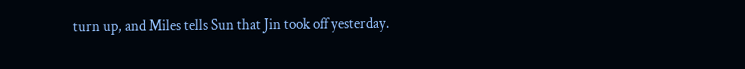turn up, and Miles tells Sun that Jin took off yesterday.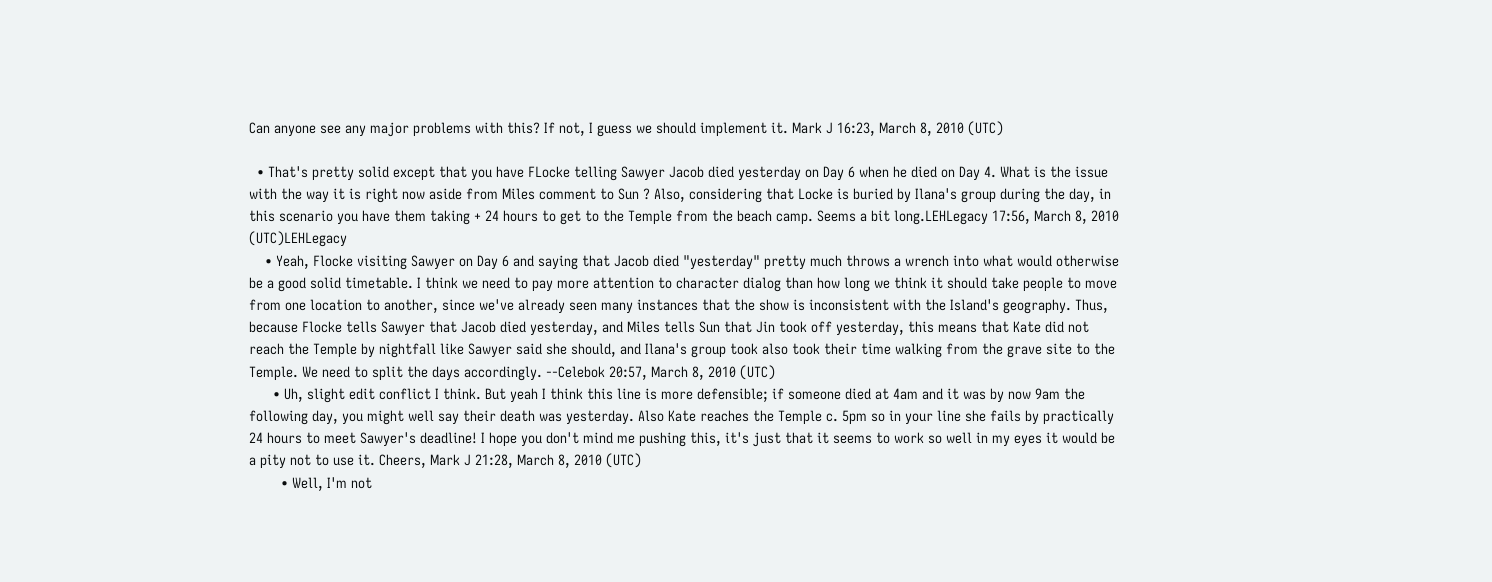Can anyone see any major problems with this? If not, I guess we should implement it. Mark J 16:23, March 8, 2010 (UTC)

  • That's pretty solid except that you have FLocke telling Sawyer Jacob died yesterday on Day 6 when he died on Day 4. What is the issue with the way it is right now aside from Miles comment to Sun ? Also, considering that Locke is buried by Ilana's group during the day, in this scenario you have them taking + 24 hours to get to the Temple from the beach camp. Seems a bit long.LEHLegacy 17:56, March 8, 2010 (UTC)LEHLegacy
    • Yeah, Flocke visiting Sawyer on Day 6 and saying that Jacob died "yesterday" pretty much throws a wrench into what would otherwise be a good solid timetable. I think we need to pay more attention to character dialog than how long we think it should take people to move from one location to another, since we've already seen many instances that the show is inconsistent with the Island's geography. Thus, because Flocke tells Sawyer that Jacob died yesterday, and Miles tells Sun that Jin took off yesterday, this means that Kate did not reach the Temple by nightfall like Sawyer said she should, and Ilana's group took also took their time walking from the grave site to the Temple. We need to split the days accordingly. --Celebok 20:57, March 8, 2010 (UTC)
      • Uh, slight edit conflict I think. But yeah I think this line is more defensible; if someone died at 4am and it was by now 9am the following day, you might well say their death was yesterday. Also Kate reaches the Temple c. 5pm so in your line she fails by practically 24 hours to meet Sawyer's deadline! I hope you don't mind me pushing this, it's just that it seems to work so well in my eyes it would be a pity not to use it. Cheers, Mark J 21:28, March 8, 2010 (UTC)
        • Well, I'm not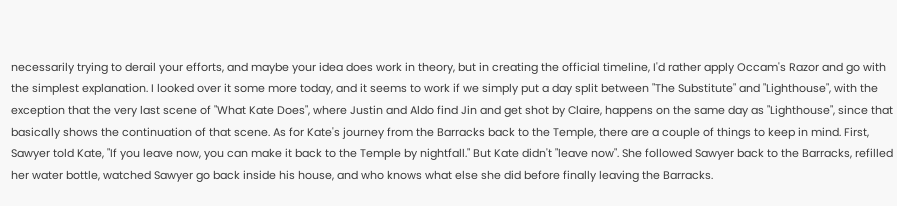necessarily trying to derail your efforts, and maybe your idea does work in theory, but in creating the official timeline, I'd rather apply Occam's Razor and go with the simplest explanation. I looked over it some more today, and it seems to work if we simply put a day split between "The Substitute" and "Lighthouse", with the exception that the very last scene of "What Kate Does", where Justin and Aldo find Jin and get shot by Claire, happens on the same day as "Lighthouse", since that basically shows the continuation of that scene. As for Kate's journey from the Barracks back to the Temple, there are a couple of things to keep in mind. First, Sawyer told Kate, "If you leave now, you can make it back to the Temple by nightfall." But Kate didn't "leave now". She followed Sawyer back to the Barracks, refilled her water bottle, watched Sawyer go back inside his house, and who knows what else she did before finally leaving the Barracks.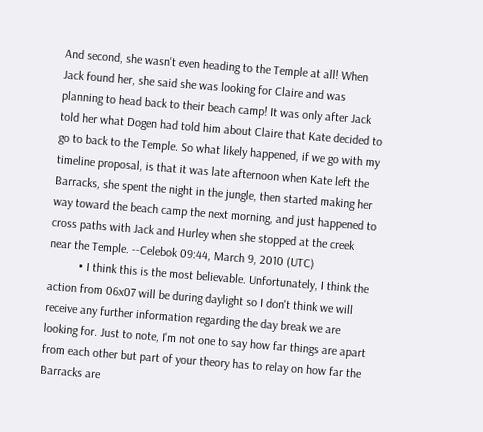And second, she wasn't even heading to the Temple at all! When Jack found her, she said she was looking for Claire and was planning to head back to their beach camp! It was only after Jack told her what Dogen had told him about Claire that Kate decided to go to back to the Temple. So what likely happened, if we go with my timeline proposal, is that it was late afternoon when Kate left the Barracks, she spent the night in the jungle, then started making her way toward the beach camp the next morning, and just happened to cross paths with Jack and Hurley when she stopped at the creek near the Temple. --Celebok 09:44, March 9, 2010 (UTC)
          • I think this is the most believable. Unfortunately, I think the action from 06x07 will be during daylight so I don't think we will receive any further information regarding the day break we are looking for. Just to note, I'm not one to say how far things are apart from each other but part of your theory has to relay on how far the Barracks are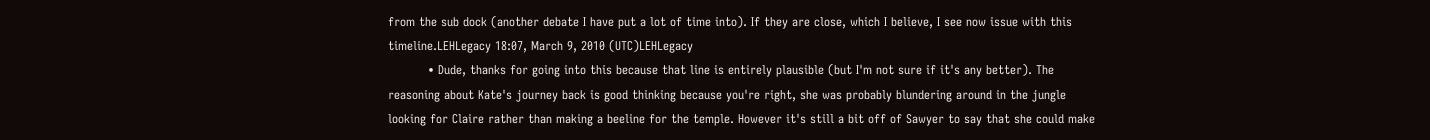from the sub dock (another debate I have put a lot of time into). If they are close, which I believe, I see now issue with this timeline.LEHLegacy 18:07, March 9, 2010 (UTC)LEHLegacy
          • Dude, thanks for going into this because that line is entirely plausible (but I'm not sure if it's any better). The reasoning about Kate's journey back is good thinking because you're right, she was probably blundering around in the jungle looking for Claire rather than making a beeline for the temple. However it's still a bit off of Sawyer to say that she could make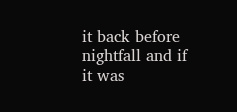it back before nightfall and if it was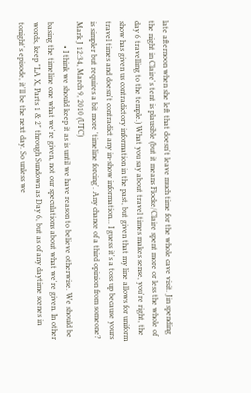late afternoon when she left that doesn't leave much time for the whole cave visit. Jin spending the night in Claire's tent is plausible (but it means Flocke/Claire spent more or less the whole of day 6 travelling to the temple.) What you say about travel times makes sense, you're right, the show has given us contradictory information in the past, but given that my line allows for uniform travel times and doesn't contradict any in-show information... I guess it's a toss up because yours is simpler but requires a bit more 'timeline forcing'. Any chance of a third opinion from someone? Mark J 12:34, March 9, 2010 (UTC)
            • I think we should keep it as is until we have reason to believe otherwise. We should be basing the timeline one what we're given, not our speculations about what we're given. In other words, keep "LA X, Parts 1 & 2" through Sundown as Day 6, but as of any daytime scenes in tonight's episode, it'll be the next day. So unless we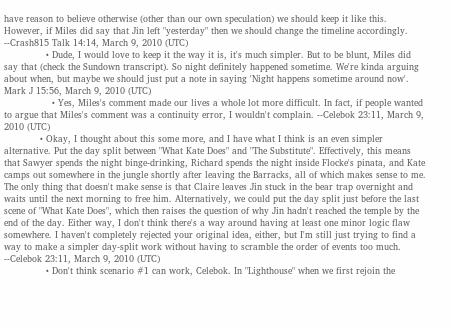have reason to believe otherwise (other than our own speculation) we should keep it like this. However, if Miles did say that Jin left "yesterday" then we should change the timeline accordingly. --Crash815 Talk 14:14, March 9, 2010 (UTC)
              • Dude, I would love to keep it the way it is, it's much simpler. But to be blunt, Miles did say that (check the Sundown transcript). So night definitely happened sometime. We're kinda arguing about when, but maybe we should just put a note in saying 'Night happens sometime around now'. Mark J 15:56, March 9, 2010 (UTC)
                • Yes, Miles's comment made our lives a whole lot more difficult. In fact, if people wanted to argue that Miles's comment was a continuity error, I wouldn't complain. --Celebok 23:11, March 9, 2010 (UTC)
            • Okay, I thought about this some more, and I have what I think is an even simpler alternative. Put the day split between "What Kate Does" and "The Substitute". Effectively, this means that Sawyer spends the night binge-drinking, Richard spends the night inside Flocke's pinata, and Kate camps out somewhere in the jungle shortly after leaving the Barracks, all of which makes sense to me. The only thing that doesn't make sense is that Claire leaves Jin stuck in the bear trap overnight and waits until the next morning to free him. Alternatively, we could put the day split just before the last scene of "What Kate Does", which then raises the question of why Jin hadn't reached the temple by the end of the day. Either way, I don't think there's a way around having at least one minor logic flaw somewhere. I haven't completely rejected your original idea, either, but I'm still just trying to find a way to make a simpler day-split work without having to scramble the order of events too much. --Celebok 23:11, March 9, 2010 (UTC)
              • Don't think scenario #1 can work, Celebok. In "Lighthouse" when we first rejoin the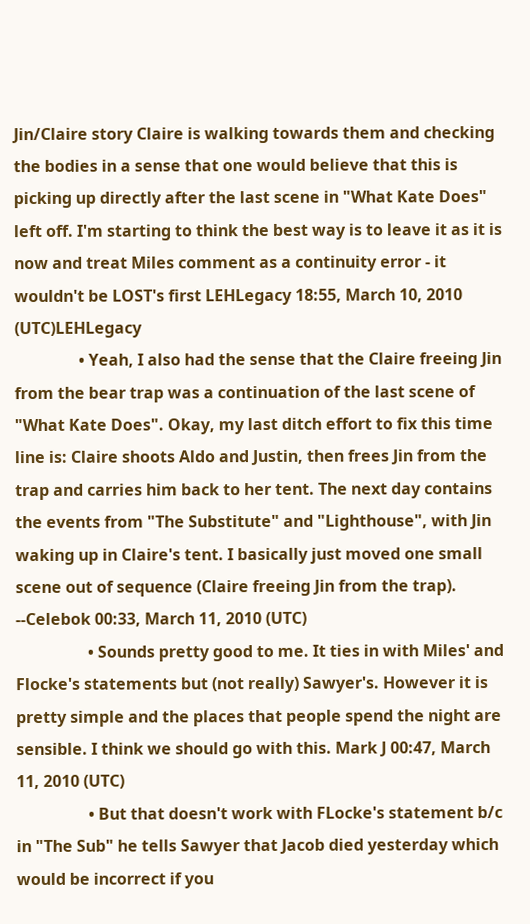Jin/Claire story Claire is walking towards them and checking the bodies in a sense that one would believe that this is picking up directly after the last scene in "What Kate Does" left off. I'm starting to think the best way is to leave it as it is now and treat Miles comment as a continuity error - it wouldn't be LOST's first LEHLegacy 18:55, March 10, 2010 (UTC)LEHLegacy
                • Yeah, I also had the sense that the Claire freeing Jin from the bear trap was a continuation of the last scene of "What Kate Does". Okay, my last ditch effort to fix this time line is: Claire shoots Aldo and Justin, then frees Jin from the trap and carries him back to her tent. The next day contains the events from "The Substitute" and "Lighthouse", with Jin waking up in Claire's tent. I basically just moved one small scene out of sequence (Claire freeing Jin from the trap). --Celebok 00:33, March 11, 2010 (UTC)
                  • Sounds pretty good to me. It ties in with Miles' and Flocke's statements but (not really) Sawyer's. However it is pretty simple and the places that people spend the night are sensible. I think we should go with this. Mark J 00:47, March 11, 2010 (UTC)
                  • But that doesn't work with FLocke's statement b/c in "The Sub" he tells Sawyer that Jacob died yesterday which would be incorrect if you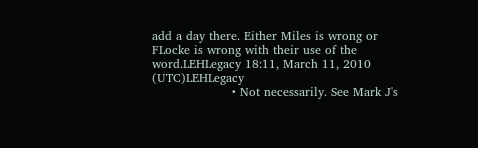add a day there. Either Miles is wrong or FLocke is wrong with their use of the word.LEHLegacy 18:11, March 11, 2010 (UTC)LEHLegacy
                    • Not necessarily. See Mark J's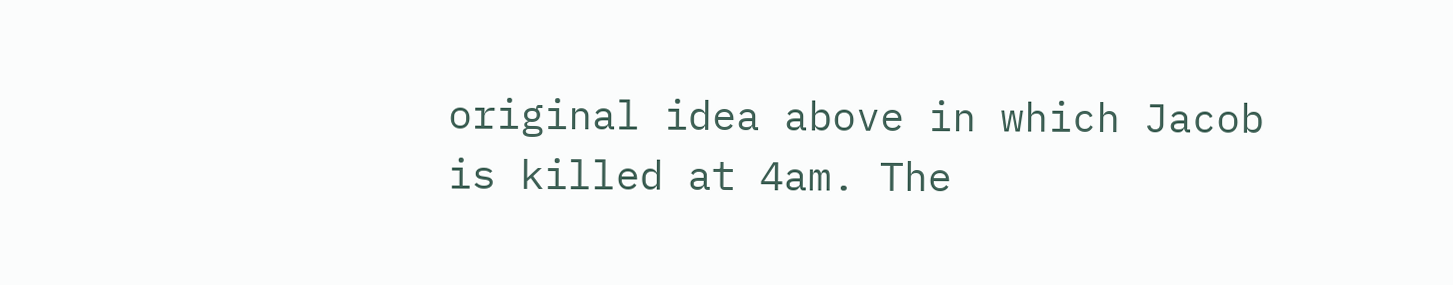original idea above in which Jacob is killed at 4am. The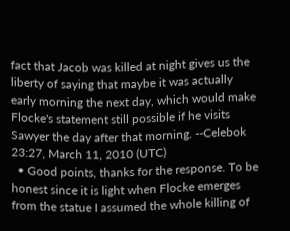fact that Jacob was killed at night gives us the liberty of saying that maybe it was actually early morning the next day, which would make Flocke's statement still possible if he visits Sawyer the day after that morning. --Celebok 23:27, March 11, 2010 (UTC)
  • Good points, thanks for the response. To be honest since it is light when Flocke emerges from the statue I assumed the whole killing of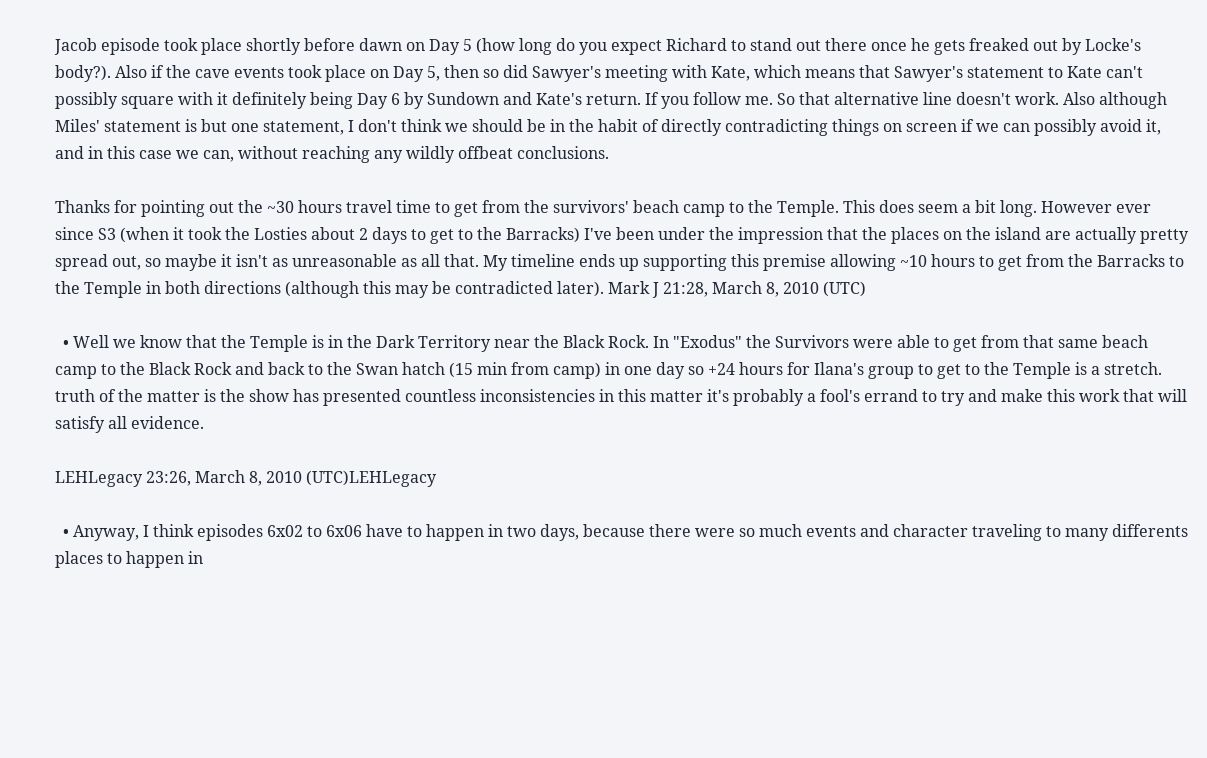Jacob episode took place shortly before dawn on Day 5 (how long do you expect Richard to stand out there once he gets freaked out by Locke's body?). Also if the cave events took place on Day 5, then so did Sawyer's meeting with Kate, which means that Sawyer's statement to Kate can't possibly square with it definitely being Day 6 by Sundown and Kate's return. If you follow me. So that alternative line doesn't work. Also although Miles' statement is but one statement, I don't think we should be in the habit of directly contradicting things on screen if we can possibly avoid it, and in this case we can, without reaching any wildly offbeat conclusions.

Thanks for pointing out the ~30 hours travel time to get from the survivors' beach camp to the Temple. This does seem a bit long. However ever since S3 (when it took the Losties about 2 days to get to the Barracks) I've been under the impression that the places on the island are actually pretty spread out, so maybe it isn't as unreasonable as all that. My timeline ends up supporting this premise allowing ~10 hours to get from the Barracks to the Temple in both directions (although this may be contradicted later). Mark J 21:28, March 8, 2010 (UTC)

  • Well we know that the Temple is in the Dark Territory near the Black Rock. In "Exodus" the Survivors were able to get from that same beach camp to the Black Rock and back to the Swan hatch (15 min from camp) in one day so +24 hours for Ilana's group to get to the Temple is a stretch. truth of the matter is the show has presented countless inconsistencies in this matter it's probably a fool's errand to try and make this work that will satisfy all evidence.

LEHLegacy 23:26, March 8, 2010 (UTC)LEHLegacy

  • Anyway, I think episodes 6x02 to 6x06 have to happen in two days, because there were so much events and character traveling to many differents places to happen in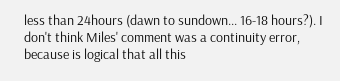less than 24hours (dawn to sundown... 16-18 hours?). I don't think Miles' comment was a continuity error, because is logical that all this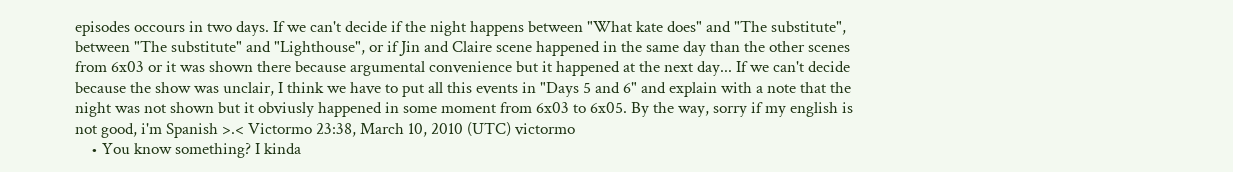episodes occours in two days. If we can't decide if the night happens between "What kate does" and "The substitute", between "The substitute" and "Lighthouse", or if Jin and Claire scene happened in the same day than the other scenes from 6x03 or it was shown there because argumental convenience but it happened at the next day... If we can't decide because the show was unclair, I think we have to put all this events in "Days 5 and 6" and explain with a note that the night was not shown but it obviusly happened in some moment from 6x03 to 6x05. By the way, sorry if my english is not good, i'm Spanish >.< Victormo 23:38, March 10, 2010 (UTC) victormo
    • You know something? I kinda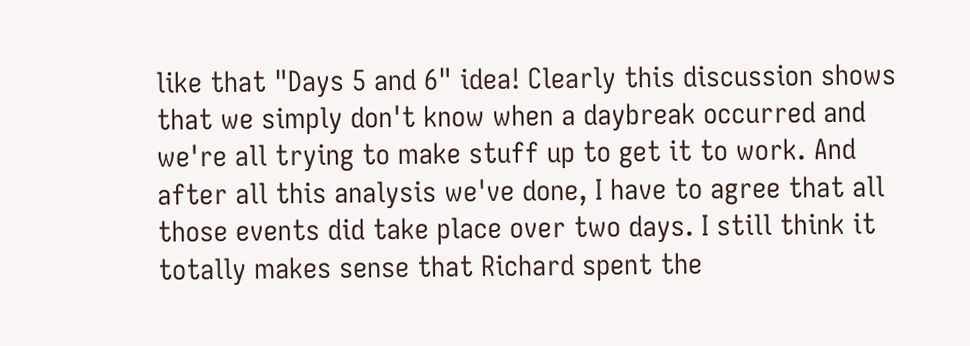like that "Days 5 and 6" idea! Clearly this discussion shows that we simply don't know when a daybreak occurred and we're all trying to make stuff up to get it to work. And after all this analysis we've done, I have to agree that all those events did take place over two days. I still think it totally makes sense that Richard spent the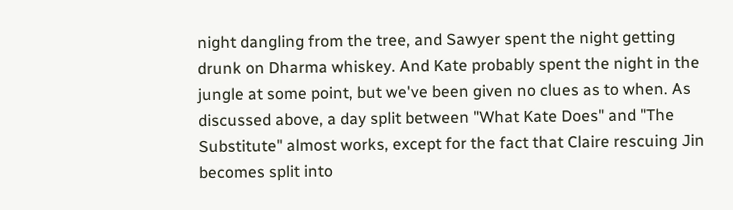night dangling from the tree, and Sawyer spent the night getting drunk on Dharma whiskey. And Kate probably spent the night in the jungle at some point, but we've been given no clues as to when. As discussed above, a day split between "What Kate Does" and "The Substitute" almost works, except for the fact that Claire rescuing Jin becomes split into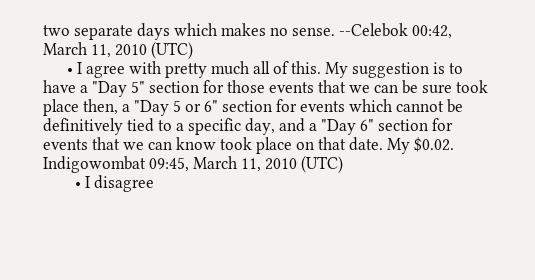two separate days which makes no sense. --Celebok 00:42, March 11, 2010 (UTC)
      • I agree with pretty much all of this. My suggestion is to have a "Day 5" section for those events that we can be sure took place then, a "Day 5 or 6" section for events which cannot be definitively tied to a specific day, and a "Day 6" section for events that we can know took place on that date. My $0.02. Indigowombat 09:45, March 11, 2010 (UTC)
        • I disagree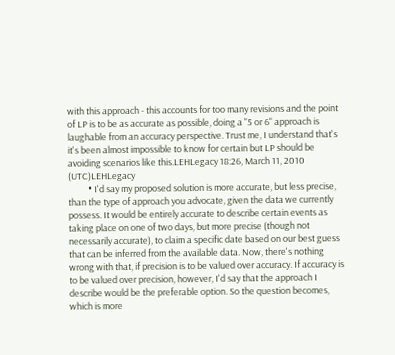with this approach - this accounts for too many revisions and the point of LP is to be as accurate as possible, doing a "5 or 6" approach is laughable from an accuracy perspective. Trust me, I understand that's it's been almost impossible to know for certain but LP should be avoiding scenarios like this.LEHLegacy 18:26, March 11, 2010 (UTC)LEHLegacy
          • I'd say my proposed solution is more accurate, but less precise, than the type of approach you advocate, given the data we currently possess. It would be entirely accurate to describe certain events as taking place on one of two days, but more precise (though not necessarily accurate), to claim a specific date based on our best guess that can be inferred from the available data. Now, there's nothing wrong with that, if precision is to be valued over accuracy. If accuracy is to be valued over precision, however, I'd say that the approach I describe would be the preferable option. So the question becomes, which is more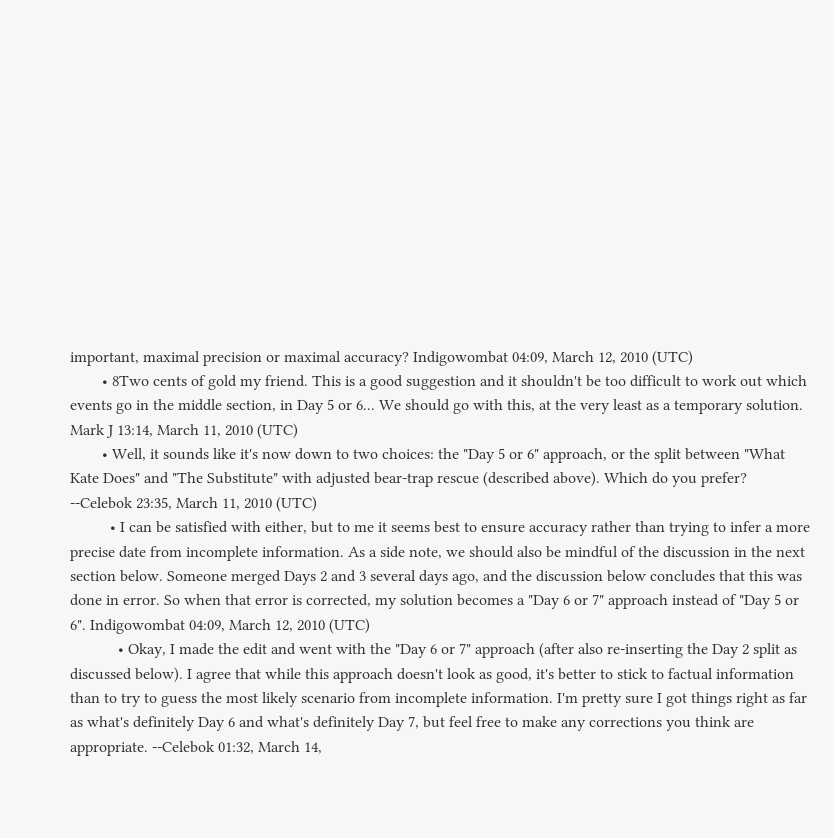important, maximal precision or maximal accuracy? Indigowombat 04:09, March 12, 2010 (UTC)
        • 8Two cents of gold my friend. This is a good suggestion and it shouldn't be too difficult to work out which events go in the middle section, in Day 5 or 6... We should go with this, at the very least as a temporary solution. Mark J 13:14, March 11, 2010 (UTC)
        • Well, it sounds like it's now down to two choices: the "Day 5 or 6" approach, or the split between "What Kate Does" and "The Substitute" with adjusted bear-trap rescue (described above). Which do you prefer? --Celebok 23:35, March 11, 2010 (UTC)
          • I can be satisfied with either, but to me it seems best to ensure accuracy rather than trying to infer a more precise date from incomplete information. As a side note, we should also be mindful of the discussion in the next section below. Someone merged Days 2 and 3 several days ago, and the discussion below concludes that this was done in error. So when that error is corrected, my solution becomes a "Day 6 or 7" approach instead of "Day 5 or 6". Indigowombat 04:09, March 12, 2010 (UTC)
            • Okay, I made the edit and went with the "Day 6 or 7" approach (after also re-inserting the Day 2 split as discussed below). I agree that while this approach doesn't look as good, it's better to stick to factual information than to try to guess the most likely scenario from incomplete information. I'm pretty sure I got things right as far as what's definitely Day 6 and what's definitely Day 7, but feel free to make any corrections you think are appropriate. --Celebok 01:32, March 14,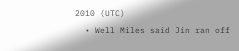2010 (UTC)
  • Well Miles said Jin ran off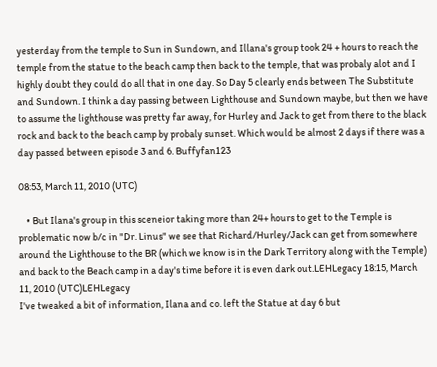yesterday from the temple to Sun in Sundown, and Illana's group took 24 + hours to reach the temple from the statue to the beach camp then back to the temple, that was probaly alot and I highly doubt they could do all that in one day. So Day 5 clearly ends between The Substitute and Sundown. I think a day passing between Lighthouse and Sundown maybe, but then we have to assume the lighthouse was pretty far away, for Hurley and Jack to get from there to the black rock and back to the beach camp by probaly sunset. Which would be almost 2 days if there was a day passed between episode 3 and 6. Buffyfan123

08:53, March 11, 2010 (UTC)

    • But Ilana's group in this sceneior taking more than 24+ hours to get to the Temple is problematic now b/c in "Dr. Linus" we see that Richard/Hurley/Jack can get from somewhere around the Lighthouse to the BR (which we know is in the Dark Territory along with the Temple) and back to the Beach camp in a day's time before it is even dark out.LEHLegacy 18:15, March 11, 2010 (UTC)LEHLegacy
I've tweaked a bit of information, Ilana and co. left the Statue at day 6 but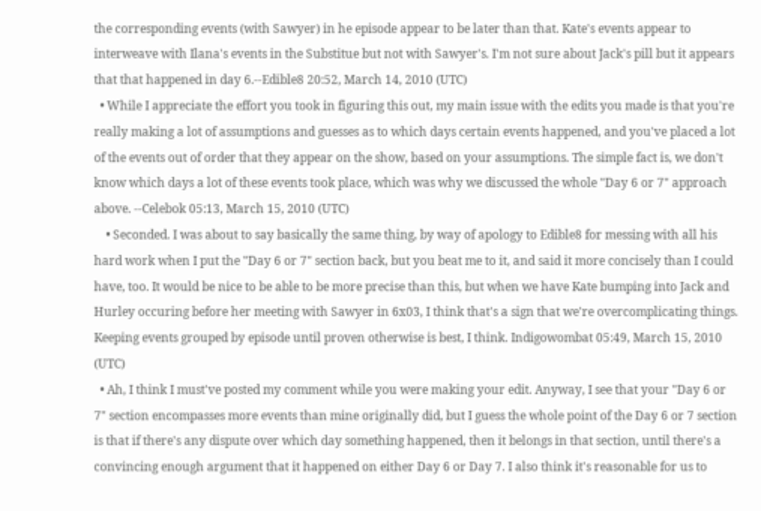the corresponding events (with Sawyer) in he episode appear to be later than that. Kate's events appear to interweave with Ilana's events in the Substitue but not with Sawyer's. I'm not sure about Jack's pill but it appears that that happened in day 6.--Edible8 20:52, March 14, 2010 (UTC)
  • While I appreciate the effort you took in figuring this out, my main issue with the edits you made is that you're really making a lot of assumptions and guesses as to which days certain events happened, and you've placed a lot of the events out of order that they appear on the show, based on your assumptions. The simple fact is, we don't know which days a lot of these events took place, which was why we discussed the whole "Day 6 or 7" approach above. --Celebok 05:13, March 15, 2010 (UTC)
    • Seconded. I was about to say basically the same thing, by way of apology to Edible8 for messing with all his hard work when I put the "Day 6 or 7" section back, but you beat me to it, and said it more concisely than I could have, too. It would be nice to be able to be more precise than this, but when we have Kate bumping into Jack and Hurley occuring before her meeting with Sawyer in 6x03, I think that's a sign that we're overcomplicating things. Keeping events grouped by episode until proven otherwise is best, I think. Indigowombat 05:49, March 15, 2010 (UTC)
  • Ah, I think I must've posted my comment while you were making your edit. Anyway, I see that your "Day 6 or 7" section encompasses more events than mine originally did, but I guess the whole point of the Day 6 or 7 section is that if there's any dispute over which day something happened, then it belongs in that section, until there's a convincing enough argument that it happened on either Day 6 or Day 7. I also think it's reasonable for us to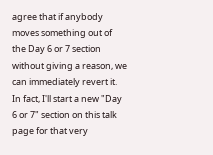agree that if anybody moves something out of the Day 6 or 7 section without giving a reason, we can immediately revert it. In fact, I'll start a new "Day 6 or 7" section on this talk page for that very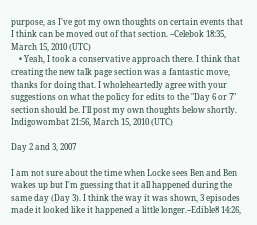purpose, as I've got my own thoughts on certain events that I think can be moved out of that section. --Celebok 18:35, March 15, 2010 (UTC)
    • Yeah, I took a conservative approach there. I think that creating the new talk page section was a fantastic move, thanks for doing that. I wholeheartedly agree with your suggestions on what the policy for edits to the "Day 6 or 7" section should be. I'll post my own thoughts below shortly. Indigowombat 21:56, March 15, 2010 (UTC)

Day 2 and 3, 2007

I am not sure about the time when Locke sees Ben and Ben wakes up but I'm guessing that it all happened during the same day (Day 3). I think the way it was shown, 3 episodes made it looked like it happened a little longer.--Edible8 14:26,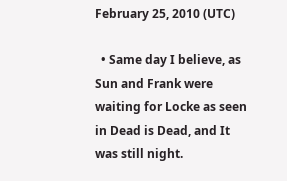February 25, 2010 (UTC)

  • Same day I believe, as Sun and Frank were waiting for Locke as seen in Dead is Dead, and It was still night.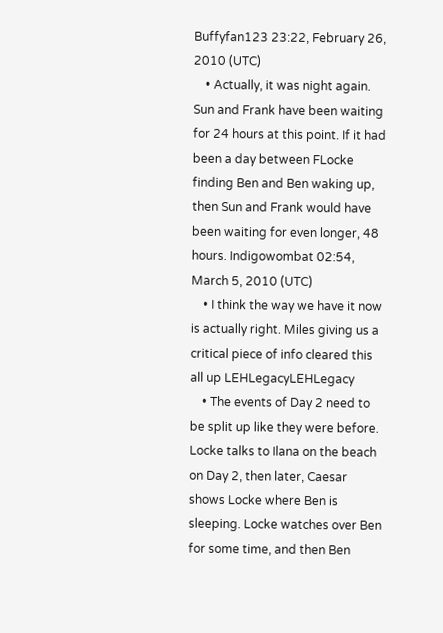Buffyfan123 23:22, February 26, 2010 (UTC)
    • Actually, it was night again. Sun and Frank have been waiting for 24 hours at this point. If it had been a day between FLocke finding Ben and Ben waking up, then Sun and Frank would have been waiting for even longer, 48 hours. Indigowombat 02:54, March 5, 2010 (UTC)
    • I think the way we have it now is actually right. Miles giving us a critical piece of info cleared this all up LEHLegacyLEHLegacy
    • The events of Day 2 need to be split up like they were before. Locke talks to Ilana on the beach on Day 2, then later, Caesar shows Locke where Ben is sleeping. Locke watches over Ben for some time, and then Ben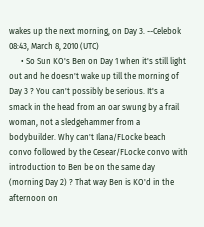wakes up the next morning, on Day 3. --Celebok 08:43, March 8, 2010 (UTC)
      • So Sun KO's Ben on Day 1 when it's still light out and he doesn't wake up till the morning of Day 3 ? You can't possibly be serious. It's a smack in the head from an oar swung by a frail woman, not a sledgehammer from a bodybuilder. Why can't Ilana/FLocke beach convo followed by the Cesear/FLocke convo with introduction to Ben be on the same day (morning Day 2) ? That way Ben is KO'd in the afternoon on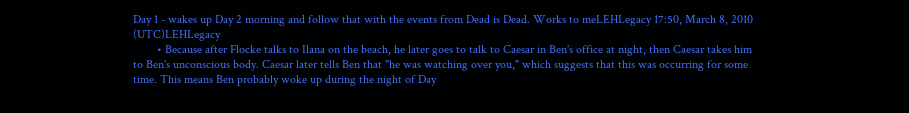Day 1 - wakes up Day 2 morning and follow that with the events from Dead is Dead. Works to meLEHLegacy 17:50, March 8, 2010 (UTC)LEHLegacy
        • Because after Flocke talks to Ilana on the beach, he later goes to talk to Caesar in Ben's office at night, then Caesar takes him to Ben's unconscious body. Caesar later tells Ben that "he was watching over you," which suggests that this was occurring for some time. This means Ben probably woke up during the night of Day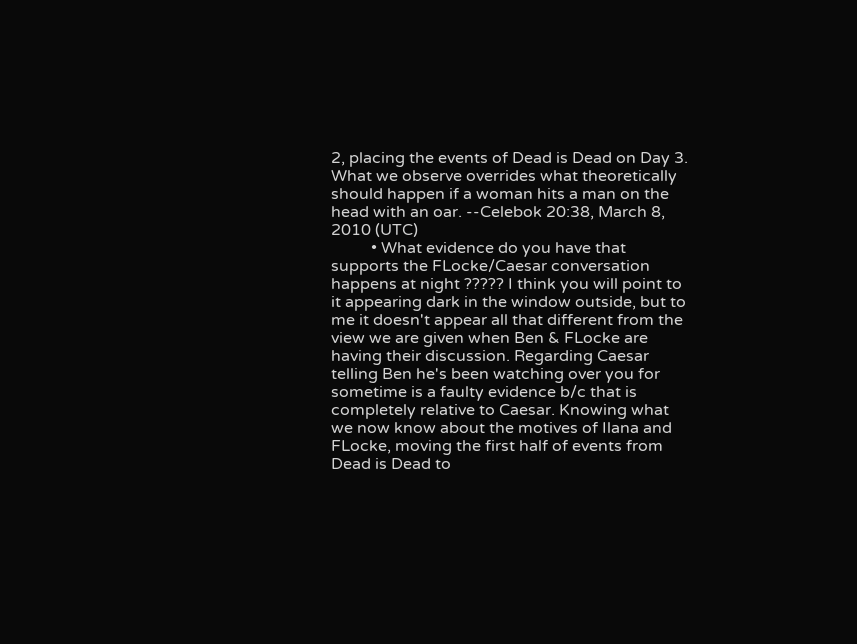2, placing the events of Dead is Dead on Day 3. What we observe overrides what theoretically should happen if a woman hits a man on the head with an oar. --Celebok 20:38, March 8, 2010 (UTC)
          • What evidence do you have that supports the FLocke/Caesar conversation happens at night ????? I think you will point to it appearing dark in the window outside, but to me it doesn't appear all that different from the view we are given when Ben & FLocke are having their discussion. Regarding Caesar telling Ben he's been watching over you for sometime is a faulty evidence b/c that is completely relative to Caesar. Knowing what we now know about the motives of Ilana and FLocke, moving the first half of events from Dead is Dead to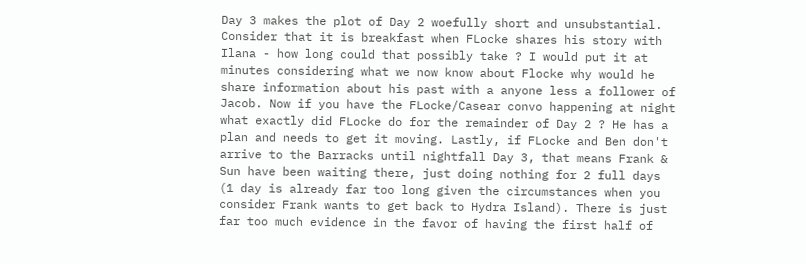Day 3 makes the plot of Day 2 woefully short and unsubstantial. Consider that it is breakfast when FLocke shares his story with Ilana - how long could that possibly take ? I would put it at minutes considering what we now know about Flocke why would he share information about his past with a anyone less a follower of Jacob. Now if you have the FLocke/Casear convo happening at night what exactly did FLocke do for the remainder of Day 2 ? He has a plan and needs to get it moving. Lastly, if FLocke and Ben don't arrive to the Barracks until nightfall Day 3, that means Frank & Sun have been waiting there, just doing nothing for 2 full days (1 day is already far too long given the circumstances when you consider Frank wants to get back to Hydra Island). There is just far too much evidence in the favor of having the first half of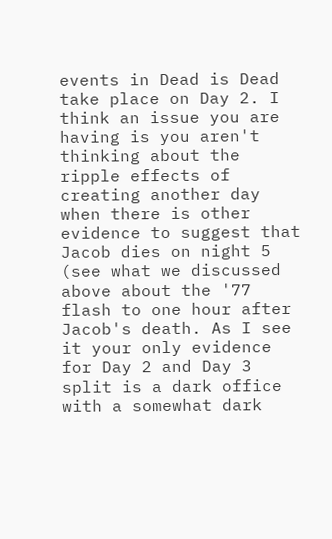events in Dead is Dead take place on Day 2. I think an issue you are having is you aren't thinking about the ripple effects of creating another day when there is other evidence to suggest that Jacob dies on night 5 (see what we discussed above about the '77 flash to one hour after Jacob's death. As I see it your only evidence for Day 2 and Day 3 split is a dark office with a somewhat dark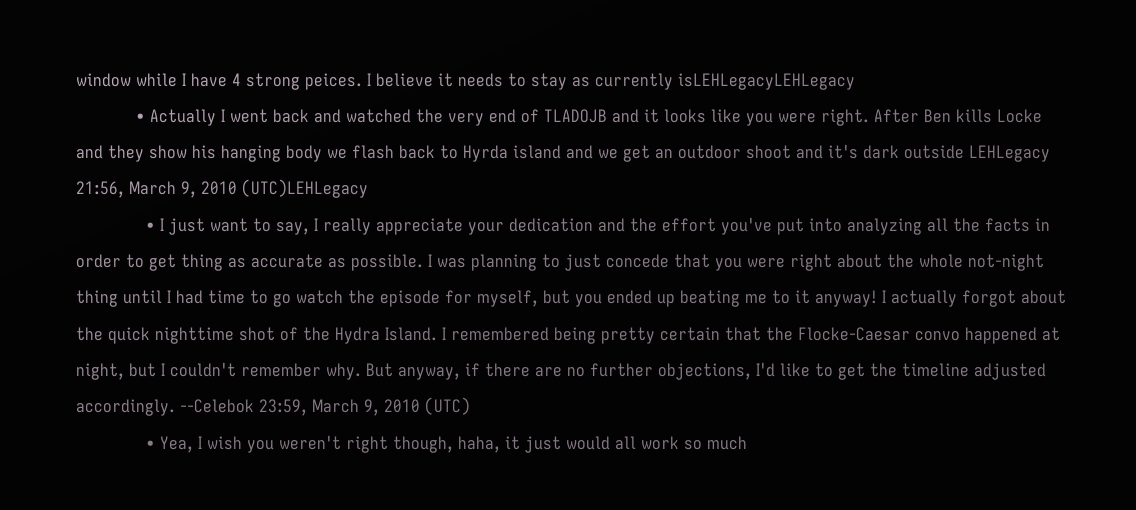window while I have 4 strong peices. I believe it needs to stay as currently isLEHLegacyLEHLegacy
            • Actually I went back and watched the very end of TLADOJB and it looks like you were right. After Ben kills Locke and they show his hanging body we flash back to Hyrda island and we get an outdoor shoot and it's dark outside LEHLegacy 21:56, March 9, 2010 (UTC)LEHLegacy
              • I just want to say, I really appreciate your dedication and the effort you've put into analyzing all the facts in order to get thing as accurate as possible. I was planning to just concede that you were right about the whole not-night thing until I had time to go watch the episode for myself, but you ended up beating me to it anyway! I actually forgot about the quick nighttime shot of the Hydra Island. I remembered being pretty certain that the Flocke-Caesar convo happened at night, but I couldn't remember why. But anyway, if there are no further objections, I'd like to get the timeline adjusted accordingly. --Celebok 23:59, March 9, 2010 (UTC)
              • Yea, I wish you weren't right though, haha, it just would all work so much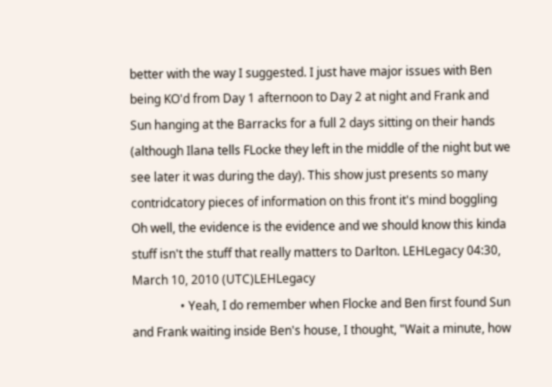better with the way I suggested. I just have major issues with Ben being KO'd from Day 1 afternoon to Day 2 at night and Frank and Sun hanging at the Barracks for a full 2 days sitting on their hands (although Ilana tells FLocke they left in the middle of the night but we see later it was during the day). This show just presents so many contridcatory pieces of information on this front it's mind boggling Oh well, the evidence is the evidence and we should know this kinda stuff isn't the stuff that really matters to Darlton. LEHLegacy 04:30, March 10, 2010 (UTC)LEHLegacy
                • Yeah, I do remember when Flocke and Ben first found Sun and Frank waiting inside Ben's house, I thought, "Wait a minute, how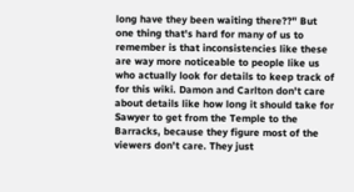long have they been waiting there??" But one thing that's hard for many of us to remember is that inconsistencies like these are way more noticeable to people like us who actually look for details to keep track of for this wiki. Damon and Carlton don't care about details like how long it should take for Sawyer to get from the Temple to the Barracks, because they figure most of the viewers don't care. They just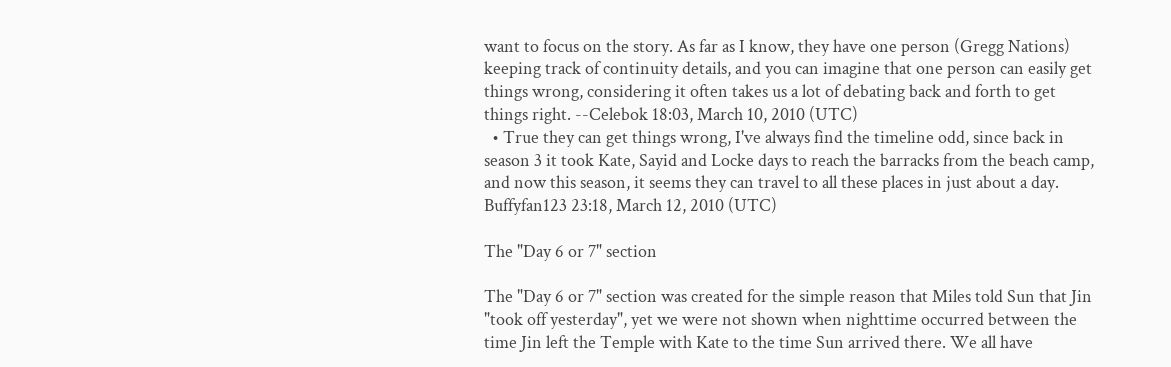want to focus on the story. As far as I know, they have one person (Gregg Nations) keeping track of continuity details, and you can imagine that one person can easily get things wrong, considering it often takes us a lot of debating back and forth to get things right. --Celebok 18:03, March 10, 2010 (UTC)
  • True they can get things wrong, I've always find the timeline odd, since back in season 3 it took Kate, Sayid and Locke days to reach the barracks from the beach camp, and now this season, it seems they can travel to all these places in just about a day. Buffyfan123 23:18, March 12, 2010 (UTC)

The "Day 6 or 7" section

The "Day 6 or 7" section was created for the simple reason that Miles told Sun that Jin "took off yesterday", yet we were not shown when nighttime occurred between the time Jin left the Temple with Kate to the time Sun arrived there. We all have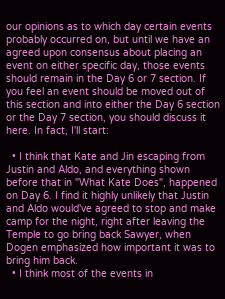our opinions as to which day certain events probably occurred on, but until we have an agreed upon consensus about placing an event on either specific day, those events should remain in the Day 6 or 7 section. If you feel an event should be moved out of this section and into either the Day 6 section or the Day 7 section, you should discuss it here. In fact, I'll start:

  • I think that Kate and Jin escaping from Justin and Aldo, and everything shown before that in "What Kate Does", happened on Day 6. I find it highly unlikely that Justin and Aldo would've agreed to stop and make camp for the night, right after leaving the Temple to go bring back Sawyer, when Dogen emphasized how important it was to bring him back.
  • I think most of the events in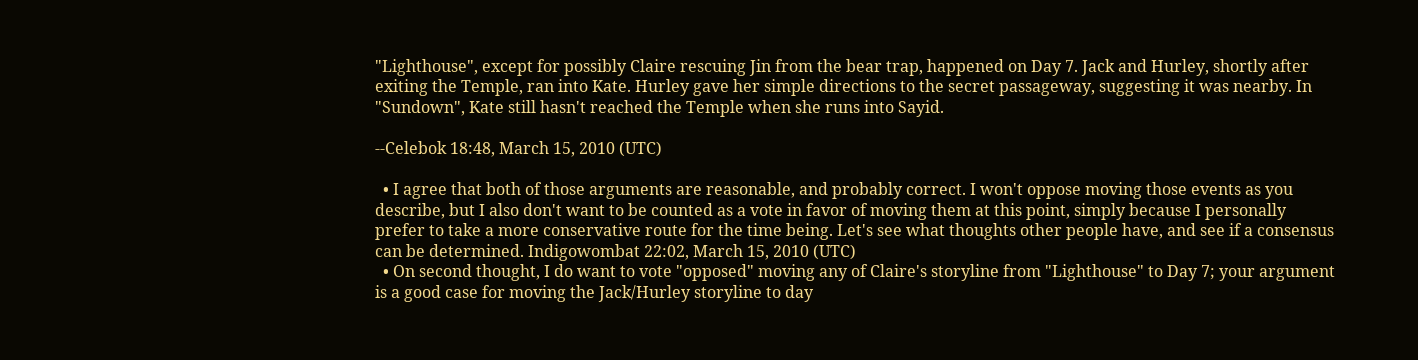"Lighthouse", except for possibly Claire rescuing Jin from the bear trap, happened on Day 7. Jack and Hurley, shortly after exiting the Temple, ran into Kate. Hurley gave her simple directions to the secret passageway, suggesting it was nearby. In "Sundown", Kate still hasn't reached the Temple when she runs into Sayid.

--Celebok 18:48, March 15, 2010 (UTC)

  • I agree that both of those arguments are reasonable, and probably correct. I won't oppose moving those events as you describe, but I also don't want to be counted as a vote in favor of moving them at this point, simply because I personally prefer to take a more conservative route for the time being. Let's see what thoughts other people have, and see if a consensus can be determined. Indigowombat 22:02, March 15, 2010 (UTC)
  • On second thought, I do want to vote "opposed" moving any of Claire's storyline from "Lighthouse" to Day 7; your argument is a good case for moving the Jack/Hurley storyline to day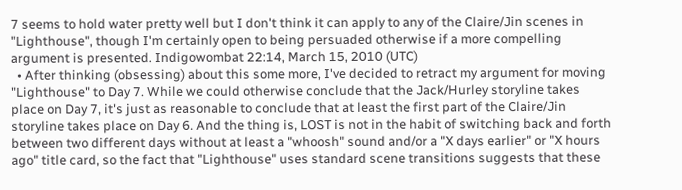7 seems to hold water pretty well but I don't think it can apply to any of the Claire/Jin scenes in "Lighthouse", though I'm certainly open to being persuaded otherwise if a more compelling argument is presented. Indigowombat 22:14, March 15, 2010 (UTC)
  • After thinking (obsessing) about this some more, I've decided to retract my argument for moving "Lighthouse" to Day 7. While we could otherwise conclude that the Jack/Hurley storyline takes place on Day 7, it's just as reasonable to conclude that at least the first part of the Claire/Jin storyline takes place on Day 6. And the thing is, LOST is not in the habit of switching back and forth between two different days without at least a "whoosh" sound and/or a "X days earlier" or "X hours ago" title card, so the fact that "Lighthouse" uses standard scene transitions suggests that these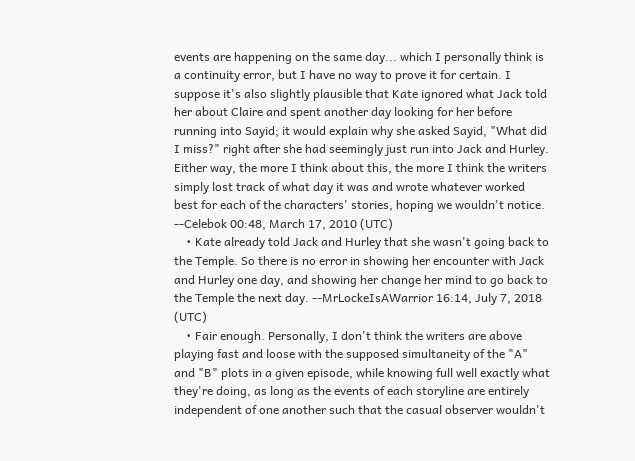events are happening on the same day... which I personally think is a continuity error, but I have no way to prove it for certain. I suppose it's also slightly plausible that Kate ignored what Jack told her about Claire and spent another day looking for her before running into Sayid; it would explain why she asked Sayid, "What did I miss?" right after she had seemingly just run into Jack and Hurley. Either way, the more I think about this, the more I think the writers simply lost track of what day it was and wrote whatever worked best for each of the characters' stories, hoping we wouldn't notice. --Celebok 00:48, March 17, 2010 (UTC)
    • Kate already told Jack and Hurley that she wasn't going back to the Temple. So there is no error in showing her encounter with Jack and Hurley one day, and showing her change her mind to go back to the Temple the next day. --MrLockeIsAWarrior 16:14, July 7, 2018 (UTC)
    • Fair enough. Personally, I don't think the writers are above playing fast and loose with the supposed simultaneity of the "A" and "B" plots in a given episode, while knowing full well exactly what they're doing, as long as the events of each storyline are entirely independent of one another such that the casual observer wouldn't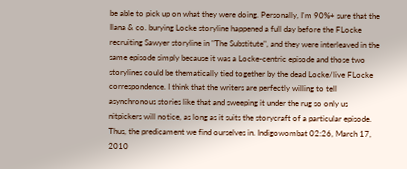be able to pick up on what they were doing. Personally, I'm 90%+ sure that the Ilana & co. burying Locke storyline happened a full day before the FLocke recruiting Sawyer storyline in "The Substitute", and they were interleaved in the same episode simply because it was a Locke-centric episode and those two storylines could be thematically tied together by the dead Locke/live FLocke correspondence. I think that the writers are perfectly willing to tell asynchronous stories like that and sweeping it under the rug so only us nitpickers will notice, as long as it suits the storycraft of a particular episode. Thus, the predicament we find ourselves in. Indigowombat 02:26, March 17, 2010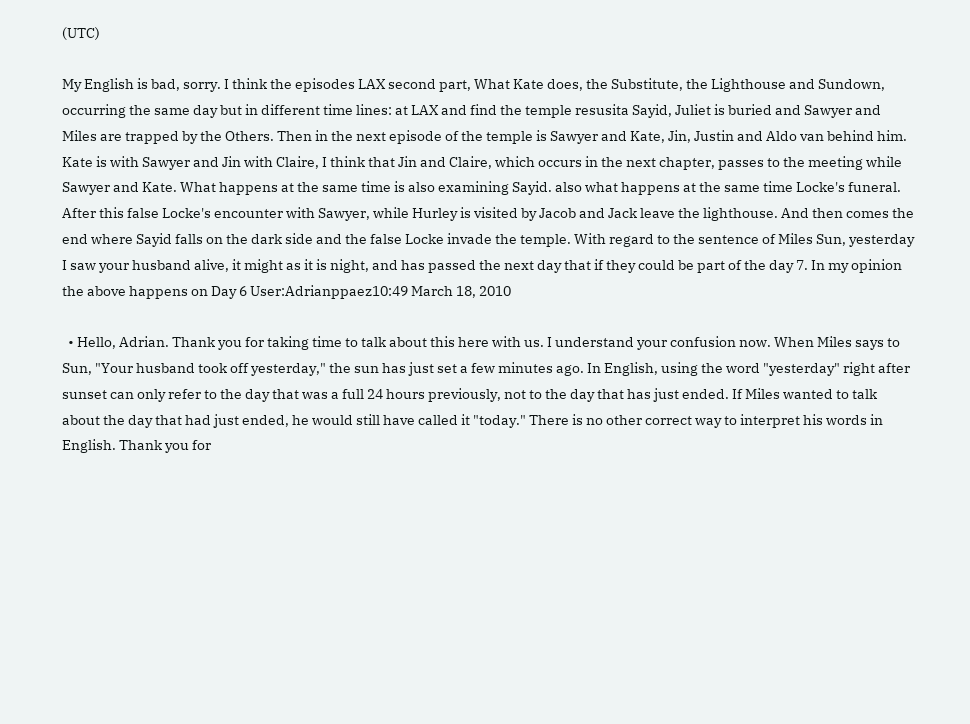(UTC)

My English is bad, sorry. I think the episodes LAX second part, What Kate does, the Substitute, the Lighthouse and Sundown, occurring the same day but in different time lines: at LAX and find the temple resusita Sayid, Juliet is buried and Sawyer and Miles are trapped by the Others. Then in the next episode of the temple is Sawyer and Kate, Jin, Justin and Aldo van behind him. Kate is with Sawyer and Jin with Claire, I think that Jin and Claire, which occurs in the next chapter, passes to the meeting while Sawyer and Kate. What happens at the same time is also examining Sayid. also what happens at the same time Locke's funeral. After this false Locke's encounter with Sawyer, while Hurley is visited by Jacob and Jack leave the lighthouse. And then comes the end where Sayid falls on the dark side and the false Locke invade the temple. With regard to the sentence of Miles Sun, yesterday I saw your husband alive, it might as it is night, and has passed the next day that if they could be part of the day 7. In my opinion the above happens on Day 6 User:Adrianppaez10:49 March 18, 2010

  • Hello, Adrian. Thank you for taking time to talk about this here with us. I understand your confusion now. When Miles says to Sun, "Your husband took off yesterday," the sun has just set a few minutes ago. In English, using the word "yesterday" right after sunset can only refer to the day that was a full 24 hours previously, not to the day that has just ended. If Miles wanted to talk about the day that had just ended, he would still have called it "today." There is no other correct way to interpret his words in English. Thank you for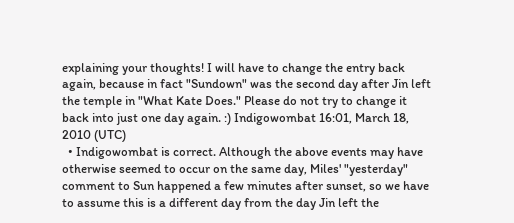explaining your thoughts! I will have to change the entry back again, because in fact "Sundown" was the second day after Jin left the temple in "What Kate Does." Please do not try to change it back into just one day again. :) Indigowombat 16:01, March 18, 2010 (UTC)
  • Indigowombat is correct. Although the above events may have otherwise seemed to occur on the same day, Miles' "yesterday" comment to Sun happened a few minutes after sunset, so we have to assume this is a different day from the day Jin left the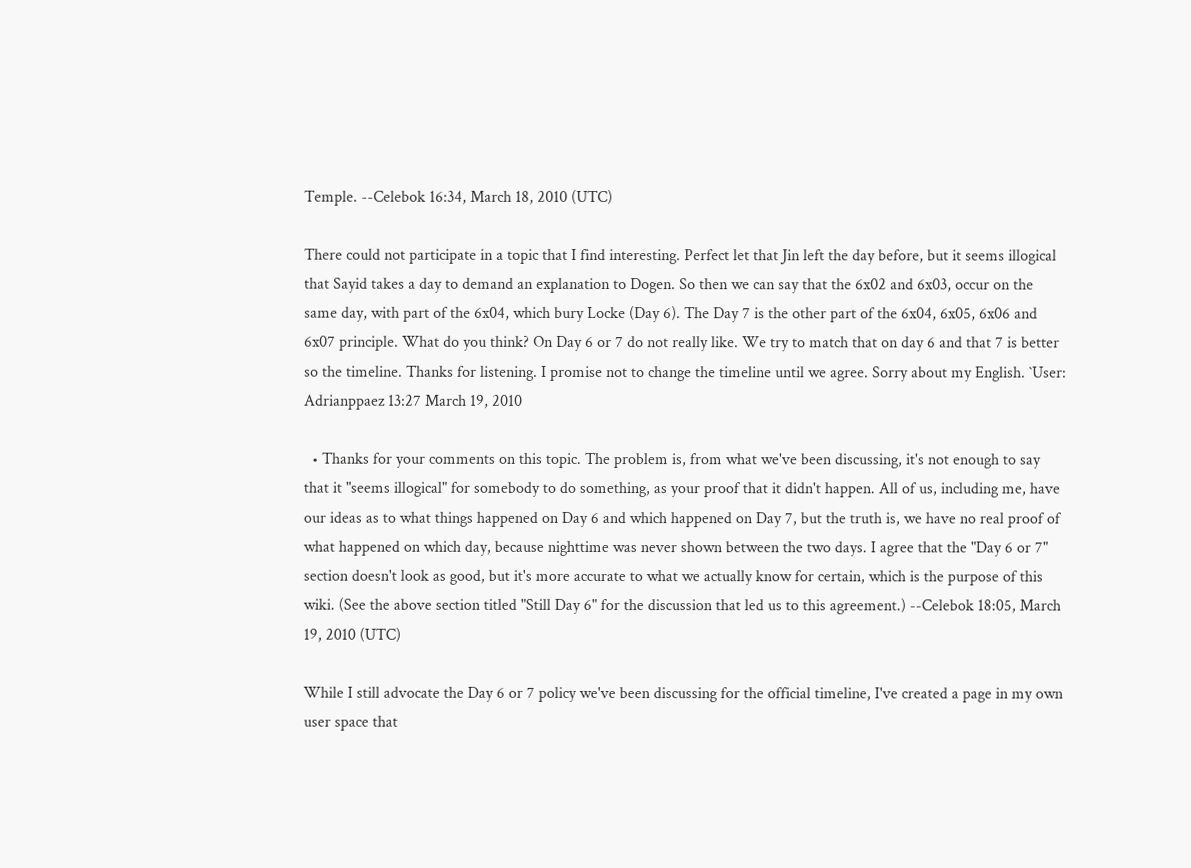Temple. --Celebok 16:34, March 18, 2010 (UTC)

There could not participate in a topic that I find interesting. Perfect let that Jin left the day before, but it seems illogical that Sayid takes a day to demand an explanation to Dogen. So then we can say that the 6x02 and 6x03, occur on the same day, with part of the 6x04, which bury Locke (Day 6). The Day 7 is the other part of the 6x04, 6x05, 6x06 and 6x07 principle. What do you think? On Day 6 or 7 do not really like. We try to match that on day 6 and that 7 is better so the timeline. Thanks for listening. I promise not to change the timeline until we agree. Sorry about my English. `User: Adrianppaez 13:27 March 19, 2010

  • Thanks for your comments on this topic. The problem is, from what we've been discussing, it's not enough to say that it "seems illogical" for somebody to do something, as your proof that it didn't happen. All of us, including me, have our ideas as to what things happened on Day 6 and which happened on Day 7, but the truth is, we have no real proof of what happened on which day, because nighttime was never shown between the two days. I agree that the "Day 6 or 7" section doesn't look as good, but it's more accurate to what we actually know for certain, which is the purpose of this wiki. (See the above section titled "Still Day 6" for the discussion that led us to this agreement.) --Celebok 18:05, March 19, 2010 (UTC)

While I still advocate the Day 6 or 7 policy we've been discussing for the official timeline, I've created a page in my own user space that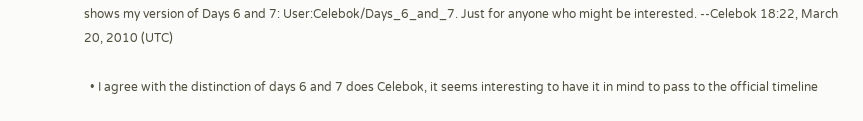shows my version of Days 6 and 7: User:Celebok/Days_6_and_7. Just for anyone who might be interested. --Celebok 18:22, March 20, 2010 (UTC)

  • I agree with the distinction of days 6 and 7 does Celebok, it seems interesting to have it in mind to pass to the official timeline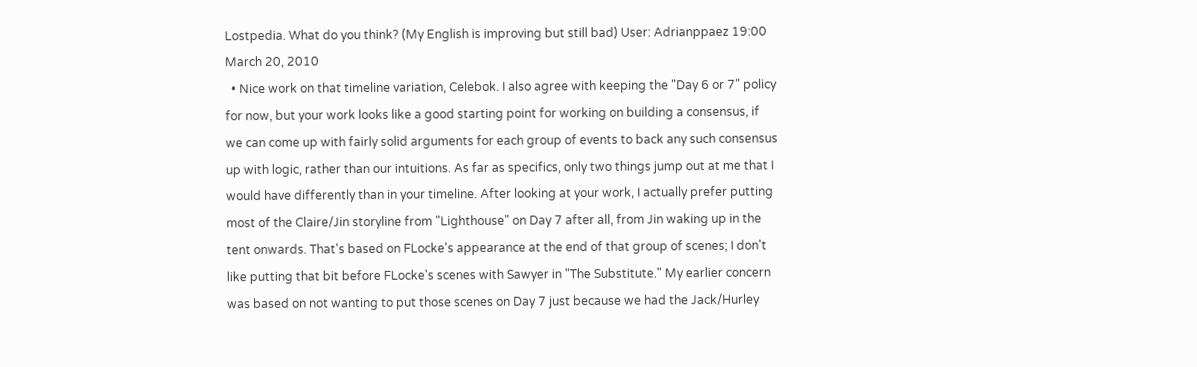Lostpedia. What do you think? (My English is improving but still bad) User: Adrianppaez 19:00 March 20, 2010
  • Nice work on that timeline variation, Celebok. I also agree with keeping the "Day 6 or 7" policy for now, but your work looks like a good starting point for working on building a consensus, if we can come up with fairly solid arguments for each group of events to back any such consensus up with logic, rather than our intuitions. As far as specifics, only two things jump out at me that I would have differently than in your timeline. After looking at your work, I actually prefer putting most of the Claire/Jin storyline from "Lighthouse" on Day 7 after all, from Jin waking up in the tent onwards. That's based on FLocke's appearance at the end of that group of scenes; I don't like putting that bit before FLocke's scenes with Sawyer in "The Substitute." My earlier concern was based on not wanting to put those scenes on Day 7 just because we had the Jack/Hurley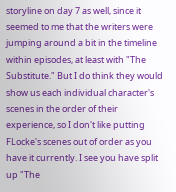storyline on day 7 as well, since it seemed to me that the writers were jumping around a bit in the timeline within episodes, at least with "The Substitute." But I do think they would show us each individual character's scenes in the order of their experience, so I don't like putting FLocke's scenes out of order as you have it currently. I see you have split up "The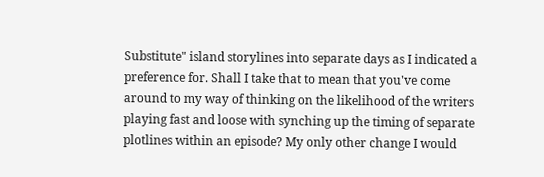Substitute" island storylines into separate days as I indicated a preference for. Shall I take that to mean that you've come around to my way of thinking on the likelihood of the writers playing fast and loose with synching up the timing of separate plotlines within an episode? My only other change I would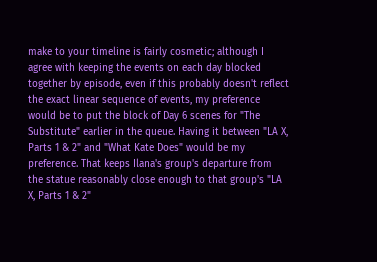make to your timeline is fairly cosmetic; although I agree with keeping the events on each day blocked together by episode, even if this probably doesn't reflect the exact linear sequence of events, my preference would be to put the block of Day 6 scenes for "The Substitute" earlier in the queue. Having it between "LA X, Parts 1 & 2" and "What Kate Does" would be my preference. That keeps Ilana's group's departure from the statue reasonably close enough to that group's "LA X, Parts 1 & 2"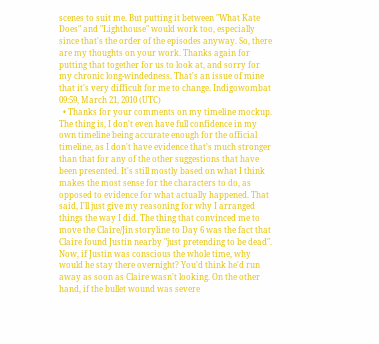scenes to suit me. But putting it between "What Kate Does" and "Lighthouse" would work too, especially since that's the order of the episodes anyway. So, there are my thoughts on your work. Thanks again for putting that together for us to look at, and sorry for my chronic long-windedness. That's an issue of mine that it's very difficult for me to change. Indigowombat 09:59, March 21, 2010 (UTC)
  • Thanks for your comments on my timeline mockup. The thing is, I don't even have full confidence in my own timeline being accurate enough for the official timeline, as I don't have evidence that's much stronger than that for any of the other suggestions that have been presented. It's still mostly based on what I think makes the most sense for the characters to do, as opposed to evidence for what actually happened. That said, I'll just give my reasoning for why I arranged things the way I did. The thing that convinced me to move the Claire/Jin storyline to Day 6 was the fact that Claire found Justin nearby "just pretending to be dead". Now, if Justin was conscious the whole time, why would he stay there overnight? You'd think he'd run away as soon as Claire wasn't looking. On the other hand, if the bullet wound was severe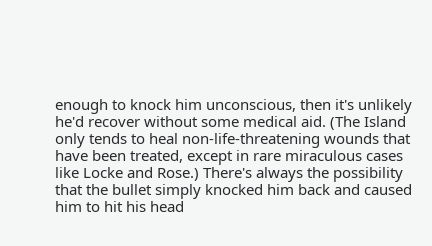enough to knock him unconscious, then it's unlikely he'd recover without some medical aid. (The Island only tends to heal non-life-threatening wounds that have been treated, except in rare miraculous cases like Locke and Rose.) There's always the possibility that the bullet simply knocked him back and caused him to hit his head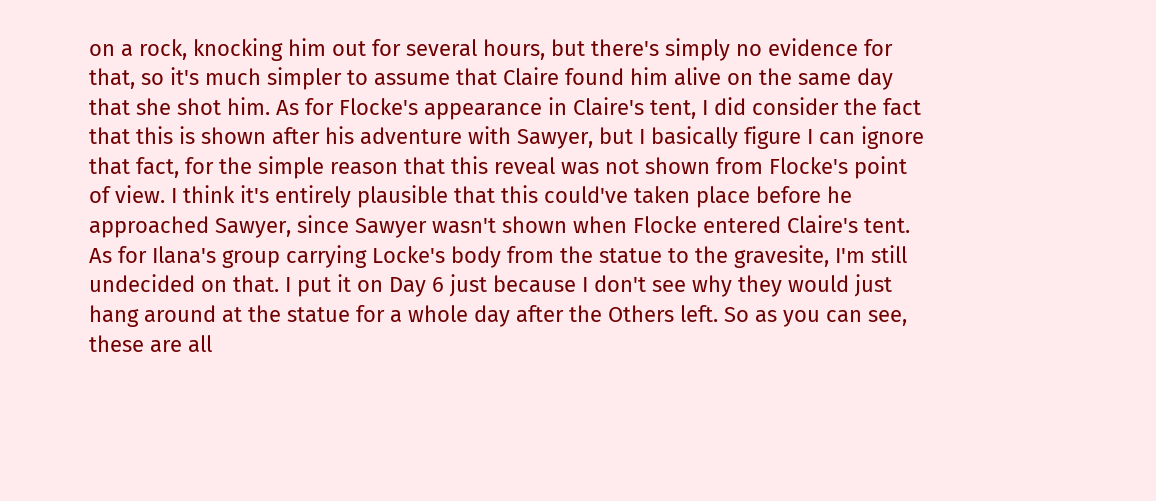on a rock, knocking him out for several hours, but there's simply no evidence for that, so it's much simpler to assume that Claire found him alive on the same day that she shot him. As for Flocke's appearance in Claire's tent, I did consider the fact that this is shown after his adventure with Sawyer, but I basically figure I can ignore that fact, for the simple reason that this reveal was not shown from Flocke's point of view. I think it's entirely plausible that this could've taken place before he approached Sawyer, since Sawyer wasn't shown when Flocke entered Claire's tent. As for Ilana's group carrying Locke's body from the statue to the gravesite, I'm still undecided on that. I put it on Day 6 just because I don't see why they would just hang around at the statue for a whole day after the Others left. So as you can see, these are all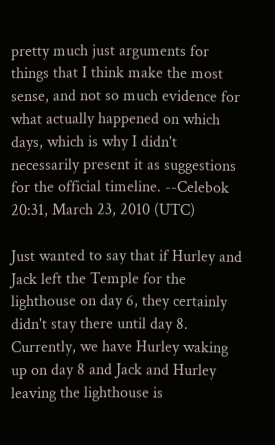pretty much just arguments for things that I think make the most sense, and not so much evidence for what actually happened on which days, which is why I didn't necessarily present it as suggestions for the official timeline. --Celebok 20:31, March 23, 2010 (UTC)

Just wanted to say that if Hurley and Jack left the Temple for the lighthouse on day 6, they certainly didn't stay there until day 8. Currently, we have Hurley waking up on day 8 and Jack and Hurley leaving the lighthouse is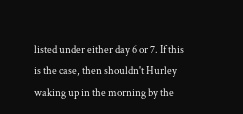listed under either day 6 or 7. If this is the case, then shouldn't Hurley waking up in the morning by the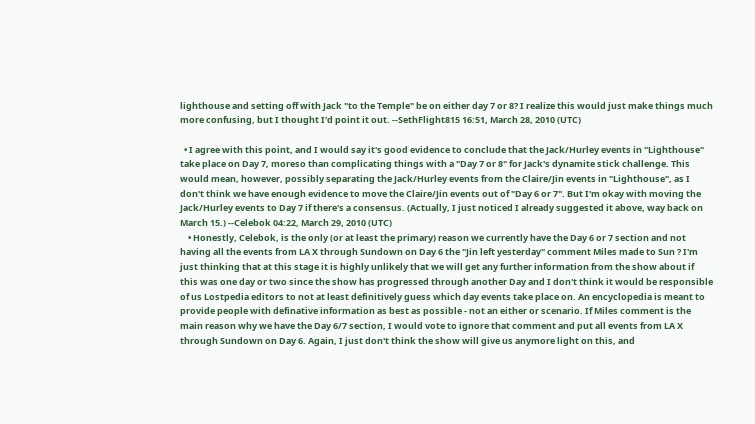lighthouse and setting off with Jack "to the Temple" be on either day 7 or 8? I realize this would just make things much more confusing, but I thought I'd point it out. --SethFlight815 16:51, March 28, 2010 (UTC)

  • I agree with this point, and I would say it's good evidence to conclude that the Jack/Hurley events in "Lighthouse" take place on Day 7, moreso than complicating things with a "Day 7 or 8" for Jack's dynamite stick challenge. This would mean, however, possibly separating the Jack/Hurley events from the Claire/Jin events in "Lighthouse", as I don't think we have enough evidence to move the Claire/Jin events out of "Day 6 or 7". But I'm okay with moving the Jack/Hurley events to Day 7 if there's a consensus. (Actually, I just noticed I already suggested it above, way back on March 15.) --Celebok 04:22, March 29, 2010 (UTC)
    • Honestly, Celebok, is the only (or at least the primary) reason we currently have the Day 6 or 7 section and not having all the events from LA X through Sundown on Day 6 the "Jin left yesterday" comment Miles made to Sun ? I'm just thinking that at this stage it is highly unlikely that we will get any further information from the show about if this was one day or two since the show has progressed through another Day and I don't think it would be responsible of us Lostpedia editors to not at least definitively guess which day events take place on. An encyclopedia is meant to provide people with definative information as best as possible - not an either or scenario. If Miles comment is the main reason why we have the Day 6/7 section, I would vote to ignore that comment and put all events from LA X through Sundown on Day 6. Again, I just don't think the show will give us anymore light on this, and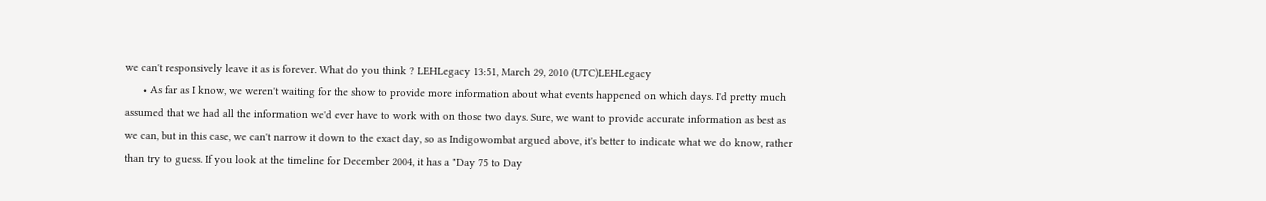we can't responsively leave it as is forever. What do you think ? LEHLegacy 13:51, March 29, 2010 (UTC)LEHLegacy
      • As far as I know, we weren't waiting for the show to provide more information about what events happened on which days. I'd pretty much assumed that we had all the information we'd ever have to work with on those two days. Sure, we want to provide accurate information as best as we can, but in this case, we can't narrow it down to the exact day, so as Indigowombat argued above, it's better to indicate what we do know, rather than try to guess. If you look at the timeline for December 2004, it has a "Day 75 to Day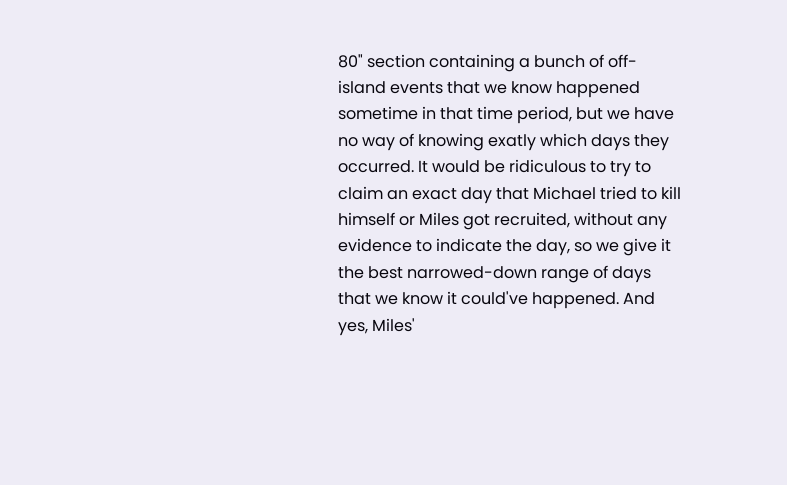80" section containing a bunch of off-island events that we know happened sometime in that time period, but we have no way of knowing exatly which days they occurred. It would be ridiculous to try to claim an exact day that Michael tried to kill himself or Miles got recruited, without any evidence to indicate the day, so we give it the best narrowed-down range of days that we know it could've happened. And yes, Miles'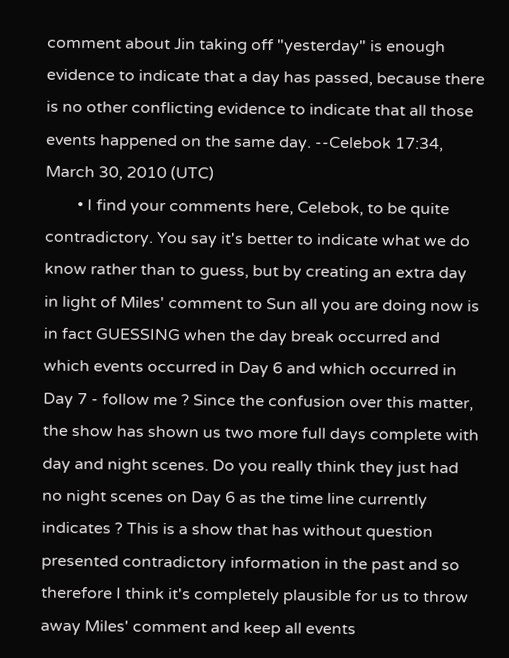comment about Jin taking off "yesterday" is enough evidence to indicate that a day has passed, because there is no other conflicting evidence to indicate that all those events happened on the same day. --Celebok 17:34, March 30, 2010 (UTC)
        • I find your comments here, Celebok, to be quite contradictory. You say it's better to indicate what we do know rather than to guess, but by creating an extra day in light of Miles' comment to Sun all you are doing now is in fact GUESSING when the day break occurred and which events occurred in Day 6 and which occurred in Day 7 - follow me ? Since the confusion over this matter, the show has shown us two more full days complete with day and night scenes. Do you really think they just had no night scenes on Day 6 as the time line currently indicates ? This is a show that has without question presented contradictory information in the past and so therefore I think it's completely plausible for us to throw away Miles' comment and keep all events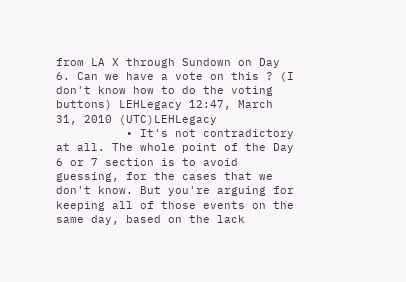from LA X through Sundown on Day 6. Can we have a vote on this ? (I don't know how to do the voting buttons) LEHLegacy 12:47, March 31, 2010 (UTC)LEHLegacy
          • It's not contradictory at all. The whole point of the Day 6 or 7 section is to avoid guessing, for the cases that we don't know. But you're arguing for keeping all of those events on the same day, based on the lack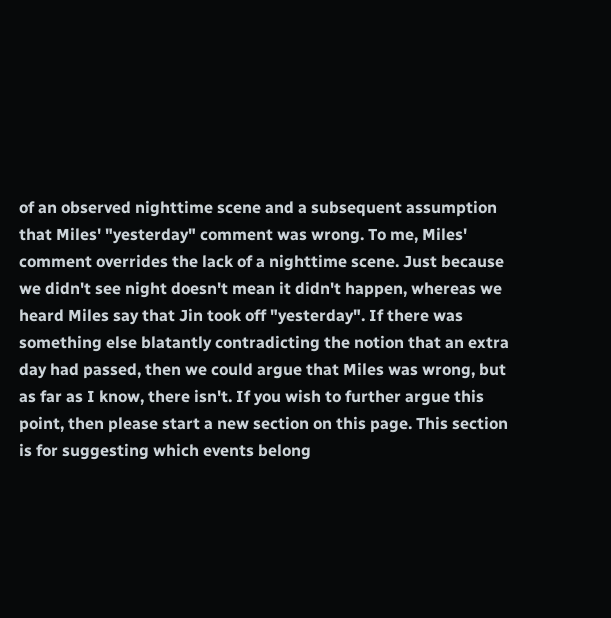of an observed nighttime scene and a subsequent assumption that Miles' "yesterday" comment was wrong. To me, Miles' comment overrides the lack of a nighttime scene. Just because we didn't see night doesn't mean it didn't happen, whereas we heard Miles say that Jin took off "yesterday". If there was something else blatantly contradicting the notion that an extra day had passed, then we could argue that Miles was wrong, but as far as I know, there isn't. If you wish to further argue this point, then please start a new section on this page. This section is for suggesting which events belong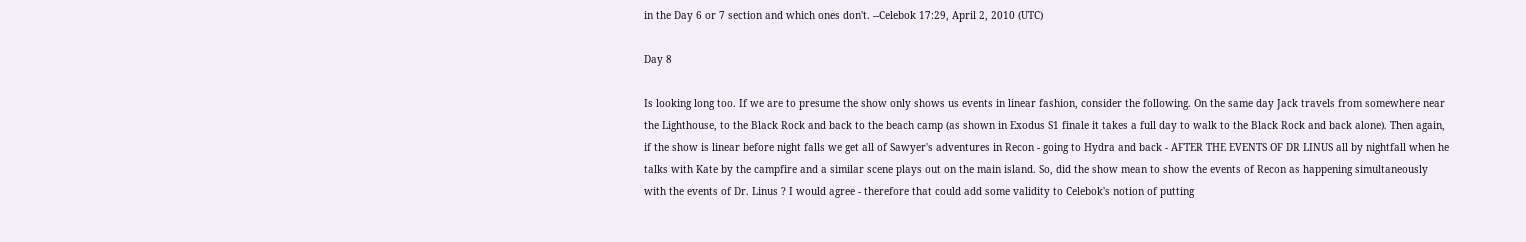in the Day 6 or 7 section and which ones don't. --Celebok 17:29, April 2, 2010 (UTC)

Day 8

Is looking long too. If we are to presume the show only shows us events in linear fashion, consider the following. On the same day Jack travels from somewhere near the Lighthouse, to the Black Rock and back to the beach camp (as shown in Exodus S1 finale it takes a full day to walk to the Black Rock and back alone). Then again, if the show is linear before night falls we get all of Sawyer's adventures in Recon - going to Hydra and back - AFTER THE EVENTS OF DR LINUS all by nightfall when he talks with Kate by the campfire and a similar scene plays out on the main island. So, did the show mean to show the events of Recon as happening simultaneously with the events of Dr. Linus ? I would agree - therefore that could add some validity to Celebok's notion of putting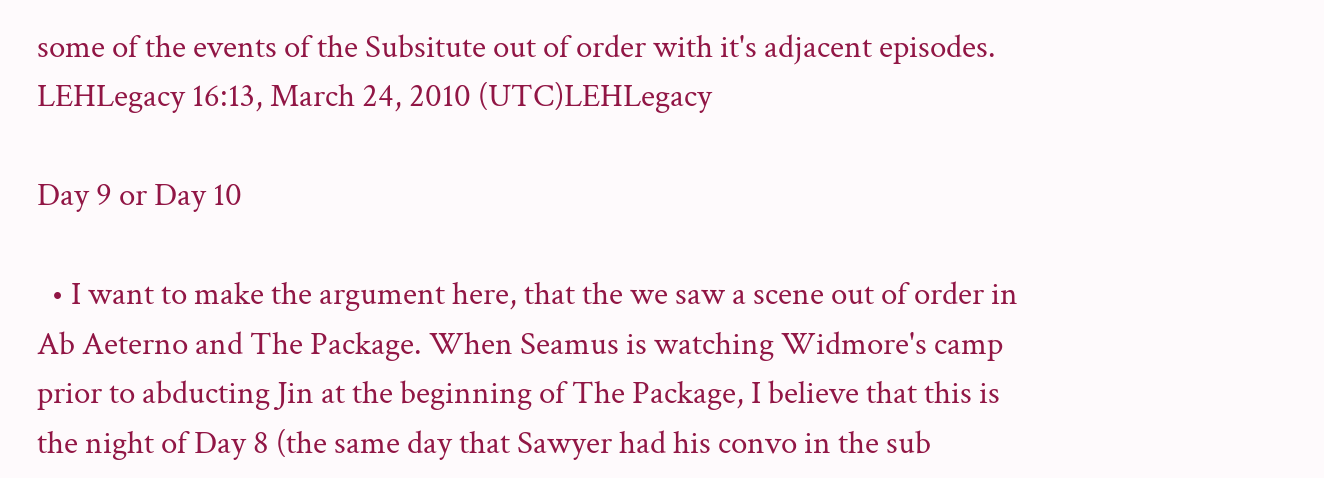some of the events of the Subsitute out of order with it's adjacent episodes. LEHLegacy 16:13, March 24, 2010 (UTC)LEHLegacy

Day 9 or Day 10

  • I want to make the argument here, that the we saw a scene out of order in Ab Aeterno and The Package. When Seamus is watching Widmore's camp prior to abducting Jin at the beginning of The Package, I believe that this is the night of Day 8 (the same day that Sawyer had his convo in the sub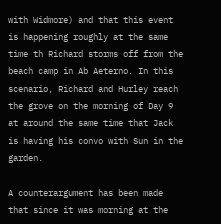with Widmore) and that this event is happening roughly at the same time th Richard storms off from the beach camp in Ab Aeterno. In this scenario, Richard and Hurley reach the grove on the morning of Day 9 at around the same time that Jack is having his convo with Sun in the garden.

A counterargument has been made that since it was morning at the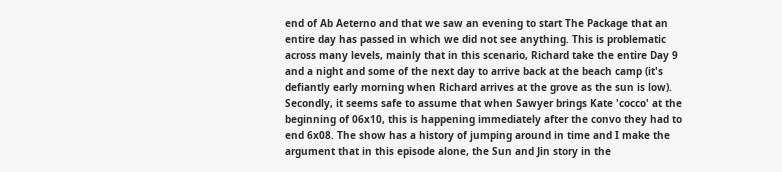end of Ab Aeterno and that we saw an evening to start The Package that an entire day has passed in which we did not see anything. This is problematic across many levels, mainly that in this scenario, Richard take the entire Day 9 and a night and some of the next day to arrive back at the beach camp (it's defiantly early morning when Richard arrives at the grove as the sun is low). Secondly, it seems safe to assume that when Sawyer brings Kate 'cocco' at the beginning of 06x10, this is happening immediately after the convo they had to end 6x08. The show has a history of jumping around in time and I make the argument that in this episode alone, the Sun and Jin story in the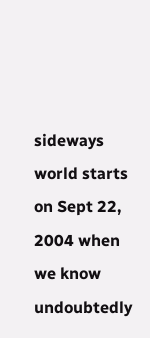sideways world starts on Sept 22, 2004 when we know undoubtedly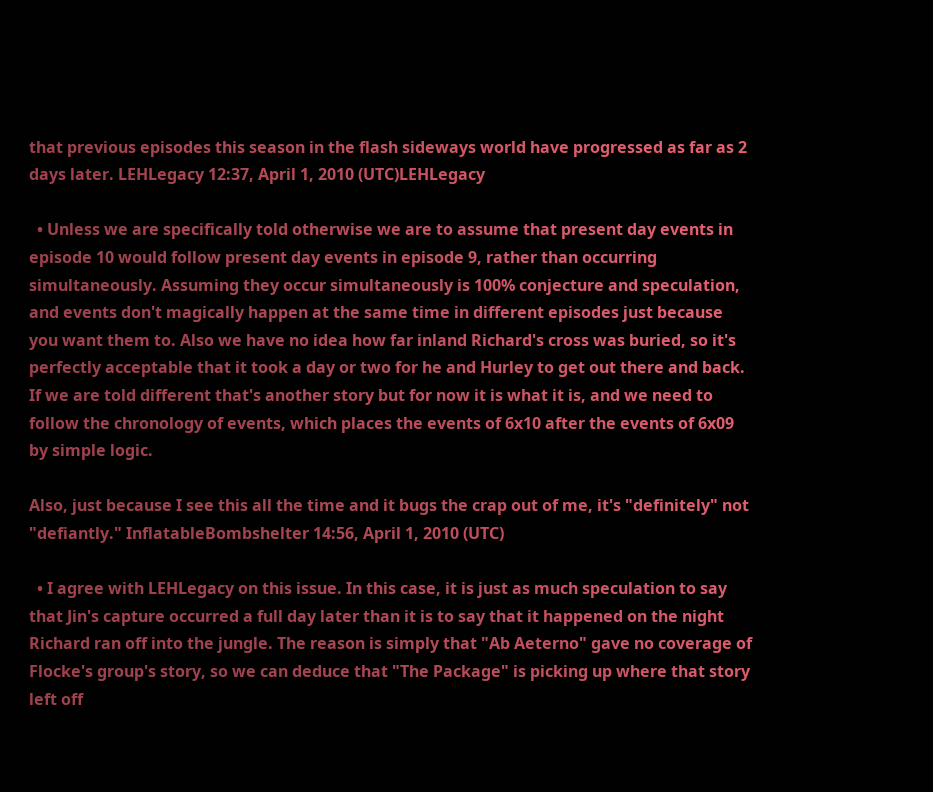that previous episodes this season in the flash sideways world have progressed as far as 2 days later. LEHLegacy 12:37, April 1, 2010 (UTC)LEHLegacy

  • Unless we are specifically told otherwise we are to assume that present day events in episode 10 would follow present day events in episode 9, rather than occurring simultaneously. Assuming they occur simultaneously is 100% conjecture and speculation, and events don't magically happen at the same time in different episodes just because you want them to. Also we have no idea how far inland Richard's cross was buried, so it's perfectly acceptable that it took a day or two for he and Hurley to get out there and back. If we are told different that's another story but for now it is what it is, and we need to follow the chronology of events, which places the events of 6x10 after the events of 6x09 by simple logic.

Also, just because I see this all the time and it bugs the crap out of me, it's "definitely" not "defiantly." InflatableBombshelter 14:56, April 1, 2010 (UTC)

  • I agree with LEHLegacy on this issue. In this case, it is just as much speculation to say that Jin's capture occurred a full day later than it is to say that it happened on the night Richard ran off into the jungle. The reason is simply that "Ab Aeterno" gave no coverage of Flocke's group's story, so we can deduce that "The Package" is picking up where that story left off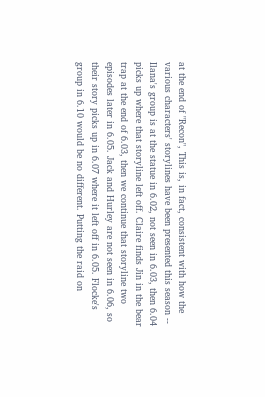at the end of "Recon", This is, in fact, consistent with how the various characters' storylines have been presented this season -- Ilana's group is at the statue in 6.02, not seen in 6.03, then 6.04 picks up where that storyline left off. Claire finds Jin in the bear trap at the end of 6.03, then we continue that storyline two episodes later in 6.05. Jack and Hurley are not seen in 6.06, so their story picks up in 6.07 where it left off in 6.05. Flocke's group in 6.10 would be no different. Putting the raid on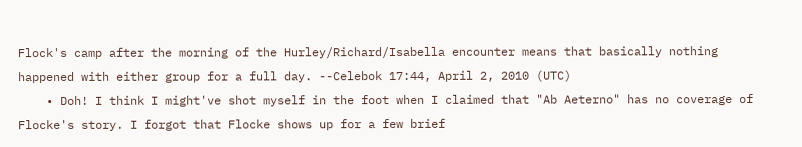Flock's camp after the morning of the Hurley/Richard/Isabella encounter means that basically nothing happened with either group for a full day. --Celebok 17:44, April 2, 2010 (UTC)
    • Doh! I think I might've shot myself in the foot when I claimed that "Ab Aeterno" has no coverage of Flocke's story. I forgot that Flocke shows up for a few brief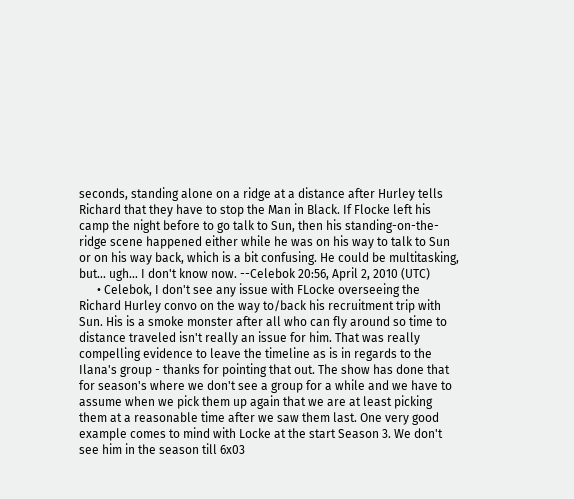seconds, standing alone on a ridge at a distance after Hurley tells Richard that they have to stop the Man in Black. If Flocke left his camp the night before to go talk to Sun, then his standing-on-the-ridge scene happened either while he was on his way to talk to Sun or on his way back, which is a bit confusing. He could be multitasking, but... ugh... I don't know now. --Celebok 20:56, April 2, 2010 (UTC)
      • Celebok, I don't see any issue with FLocke overseeing the Richard Hurley convo on the way to/back his recruitment trip with Sun. His is a smoke monster after all who can fly around so time to distance traveled isn't really an issue for him. That was really compelling evidence to leave the timeline as is in regards to the Ilana's group - thanks for pointing that out. The show has done that for season's where we don't see a group for a while and we have to assume when we pick them up again that we are at least picking them at a reasonable time after we saw them last. One very good example comes to mind with Locke at the start Season 3. We don't see him in the season till 6x03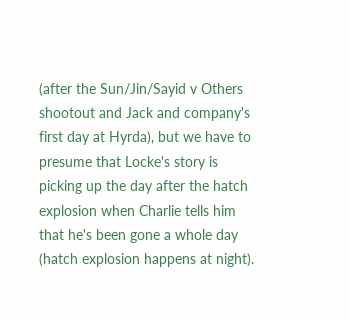(after the Sun/Jin/Sayid v Others shootout and Jack and company's first day at Hyrda), but we have to presume that Locke's story is picking up the day after the hatch explosion when Charlie tells him that he's been gone a whole day (hatch explosion happens at night).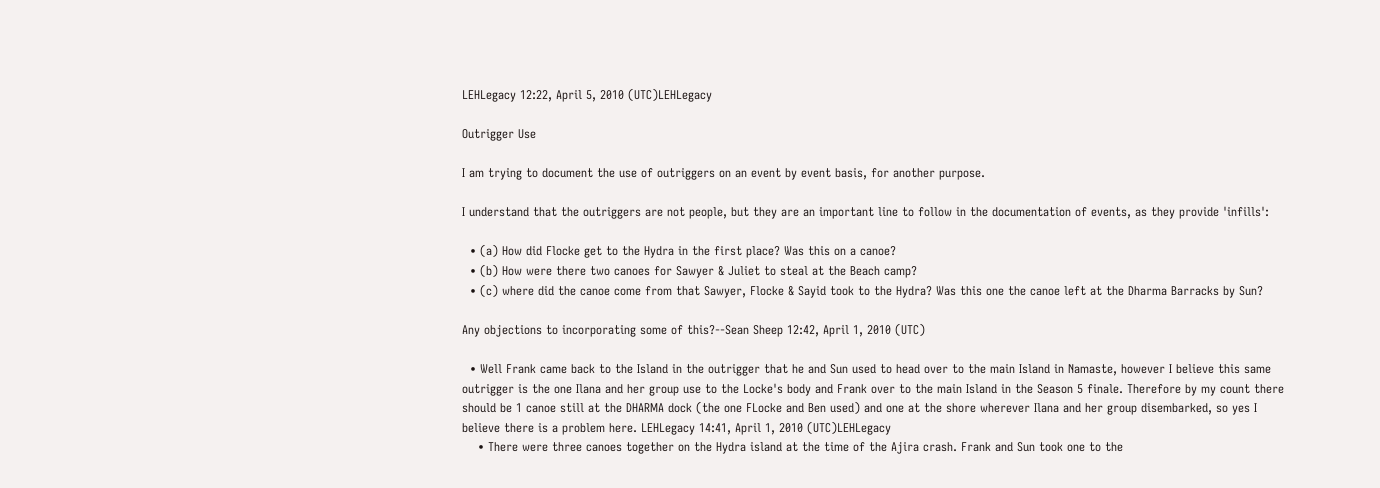LEHLegacy 12:22, April 5, 2010 (UTC)LEHLegacy

Outrigger Use

I am trying to document the use of outriggers on an event by event basis, for another purpose.

I understand that the outriggers are not people, but they are an important line to follow in the documentation of events, as they provide 'infills':

  • (a) How did Flocke get to the Hydra in the first place? Was this on a canoe?
  • (b) How were there two canoes for Sawyer & Juliet to steal at the Beach camp?
  • (c) where did the canoe come from that Sawyer, Flocke & Sayid took to the Hydra? Was this one the canoe left at the Dharma Barracks by Sun?

Any objections to incorporating some of this?--Sean Sheep 12:42, April 1, 2010 (UTC)

  • Well Frank came back to the Island in the outrigger that he and Sun used to head over to the main Island in Namaste, however I believe this same outrigger is the one Ilana and her group use to the Locke's body and Frank over to the main Island in the Season 5 finale. Therefore by my count there should be 1 canoe still at the DHARMA dock (the one FLocke and Ben used) and one at the shore wherever Ilana and her group disembarked, so yes I believe there is a problem here. LEHLegacy 14:41, April 1, 2010 (UTC)LEHLegacy
    • There were three canoes together on the Hydra island at the time of the Ajira crash. Frank and Sun took one to the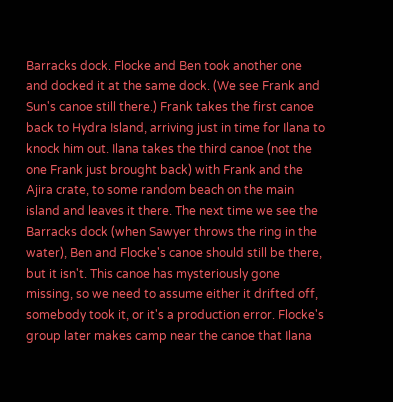Barracks dock. Flocke and Ben took another one and docked it at the same dock. (We see Frank and Sun's canoe still there.) Frank takes the first canoe back to Hydra Island, arriving just in time for Ilana to knock him out. Ilana takes the third canoe (not the one Frank just brought back) with Frank and the Ajira crate, to some random beach on the main island and leaves it there. The next time we see the Barracks dock (when Sawyer throws the ring in the water), Ben and Flocke's canoe should still be there, but it isn't. This canoe has mysteriously gone missing, so we need to assume either it drifted off, somebody took it, or it's a production error. Flocke's group later makes camp near the canoe that Ilana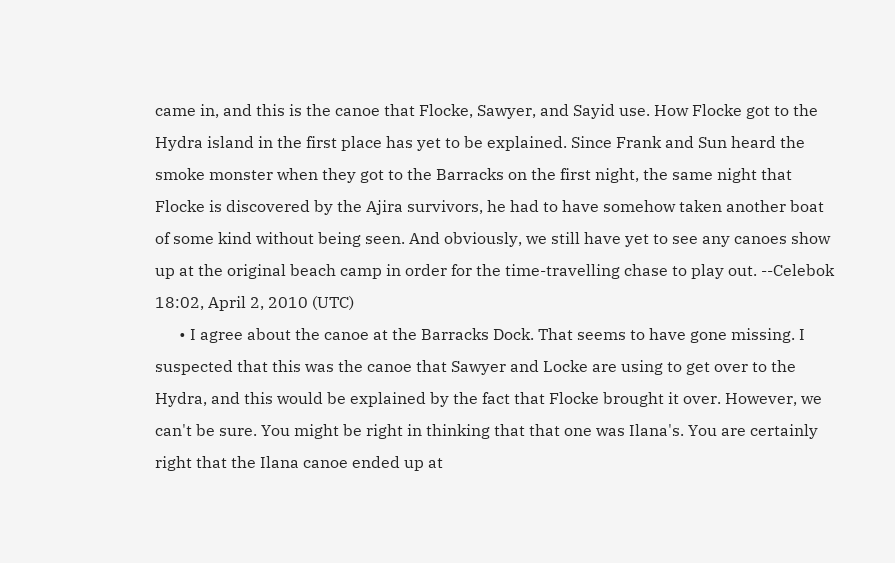came in, and this is the canoe that Flocke, Sawyer, and Sayid use. How Flocke got to the Hydra island in the first place has yet to be explained. Since Frank and Sun heard the smoke monster when they got to the Barracks on the first night, the same night that Flocke is discovered by the Ajira survivors, he had to have somehow taken another boat of some kind without being seen. And obviously, we still have yet to see any canoes show up at the original beach camp in order for the time-travelling chase to play out. --Celebok 18:02, April 2, 2010 (UTC)
      • I agree about the canoe at the Barracks Dock. That seems to have gone missing. I suspected that this was the canoe that Sawyer and Locke are using to get over to the Hydra, and this would be explained by the fact that Flocke brought it over. However, we can't be sure. You might be right in thinking that that one was Ilana's. You are certainly right that the Ilana canoe ended up at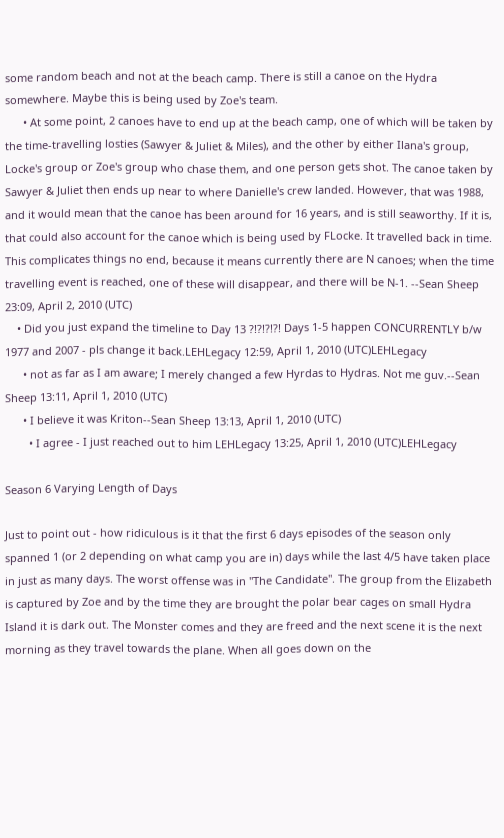some random beach and not at the beach camp. There is still a canoe on the Hydra somewhere. Maybe this is being used by Zoe's team.
      • At some point, 2 canoes have to end up at the beach camp, one of which will be taken by the time-travelling losties (Sawyer & Juliet & Miles), and the other by either Ilana's group, Locke's group or Zoe's group who chase them, and one person gets shot. The canoe taken by Sawyer & Juliet then ends up near to where Danielle's crew landed. However, that was 1988, and it would mean that the canoe has been around for 16 years, and is still seaworthy. If it is, that could also account for the canoe which is being used by FLocke. It travelled back in time. This complicates things no end, because it means currently there are N canoes; when the time travelling event is reached, one of these will disappear, and there will be N-1. --Sean Sheep 23:09, April 2, 2010 (UTC)
    • Did you just expand the timeline to Day 13 ?!?!?!?! Days 1-5 happen CONCURRENTLY b/w 1977 and 2007 - pls change it back.LEHLegacy 12:59, April 1, 2010 (UTC)LEHLegacy
      • not as far as I am aware; I merely changed a few Hyrdas to Hydras. Not me guv.--Sean Sheep 13:11, April 1, 2010 (UTC)
      • I believe it was Kriton--Sean Sheep 13:13, April 1, 2010 (UTC)
        • I agree - I just reached out to him LEHLegacy 13:25, April 1, 2010 (UTC)LEHLegacy

Season 6 Varying Length of Days

Just to point out - how ridiculous is it that the first 6 days episodes of the season only spanned 1 (or 2 depending on what camp you are in) days while the last 4/5 have taken place in just as many days. The worst offense was in "The Candidate". The group from the Elizabeth is captured by Zoe and by the time they are brought the polar bear cages on small Hydra Island it is dark out. The Monster comes and they are freed and the next scene it is the next morning as they travel towards the plane. When all goes down on the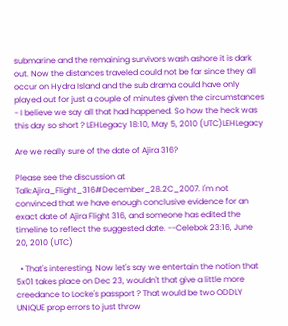submarine and the remaining survivors wash ashore it is dark out. Now the distances traveled could not be far since they all occur on Hydra Island and the sub drama could have only played out for just a couple of minutes given the circumstances - I believe we say all that had happened. So how the heck was this day so short ? LEHLegacy 18:10, May 5, 2010 (UTC)LEHLegacy

Are we really sure of the date of Ajira 316?

Please see the discussion at Talk:Ajira_Flight_316#December_28.2C_2007. I'm not convinced that we have enough conclusive evidence for an exact date of Ajira Flight 316, and someone has edited the timeline to reflect the suggested date. --Celebok 23:16, June 20, 2010 (UTC)

  • That's interesting. Now let's say we entertain the notion that 5x01 takes place on Dec 23, wouldn't that give a little more creedance to Locke's passport ? That would be two ODDLY UNIQUE prop errors to just throw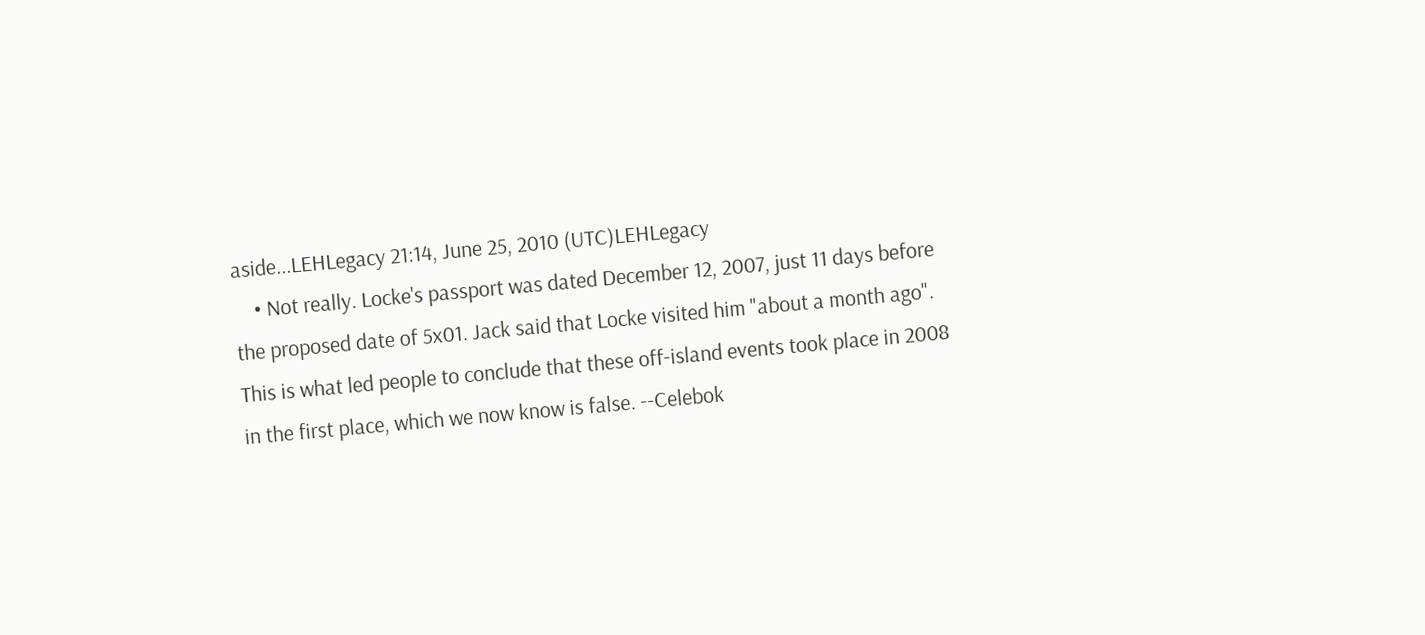aside...LEHLegacy 21:14, June 25, 2010 (UTC)LEHLegacy
    • Not really. Locke's passport was dated December 12, 2007, just 11 days before the proposed date of 5x01. Jack said that Locke visited him "about a month ago". This is what led people to conclude that these off-island events took place in 2008 in the first place, which we now know is false. --Celebok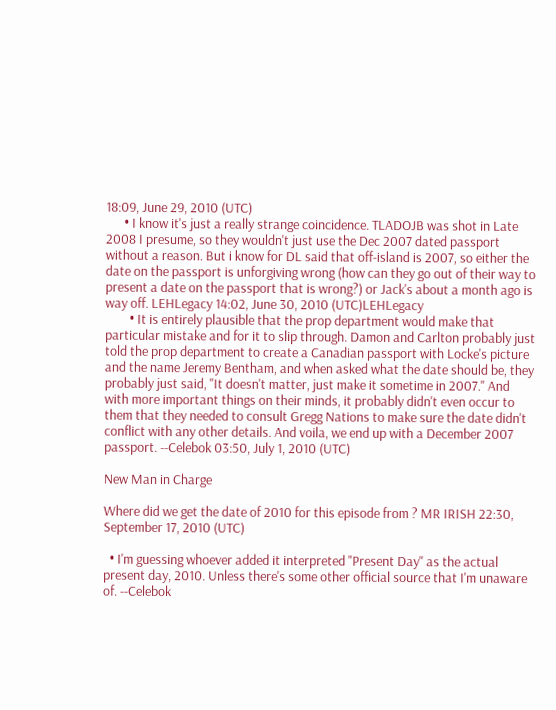18:09, June 29, 2010 (UTC)
      • I know it's just a really strange coincidence. TLADOJB was shot in Late 2008 I presume, so they wouldn't just use the Dec 2007 dated passport without a reason. But i know for DL said that off-island is 2007, so either the date on the passport is unforgiving wrong (how can they go out of their way to present a date on the passport that is wrong?) or Jack's about a month ago is way off. LEHLegacy 14:02, June 30, 2010 (UTC)LEHLegacy
        • It is entirely plausible that the prop department would make that particular mistake and for it to slip through. Damon and Carlton probably just told the prop department to create a Canadian passport with Locke's picture and the name Jeremy Bentham, and when asked what the date should be, they probably just said, "It doesn't matter, just make it sometime in 2007." And with more important things on their minds, it probably didn't even occur to them that they needed to consult Gregg Nations to make sure the date didn't conflict with any other details. And voila, we end up with a December 2007 passport. --Celebok 03:50, July 1, 2010 (UTC)

New Man in Charge

Where did we get the date of 2010 for this episode from ? MR IRISH 22:30, September 17, 2010 (UTC)

  • I'm guessing whoever added it interpreted "Present Day" as the actual present day, 2010. Unless there's some other official source that I'm unaware of. --Celebok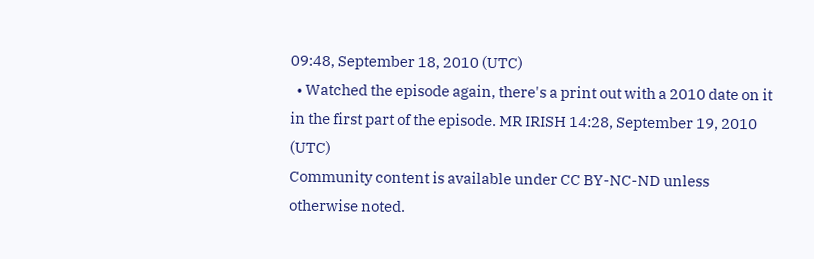09:48, September 18, 2010 (UTC)
  • Watched the episode again, there's a print out with a 2010 date on it in the first part of the episode. MR IRISH 14:28, September 19, 2010 (UTC)
Community content is available under CC BY-NC-ND unless otherwise noted.